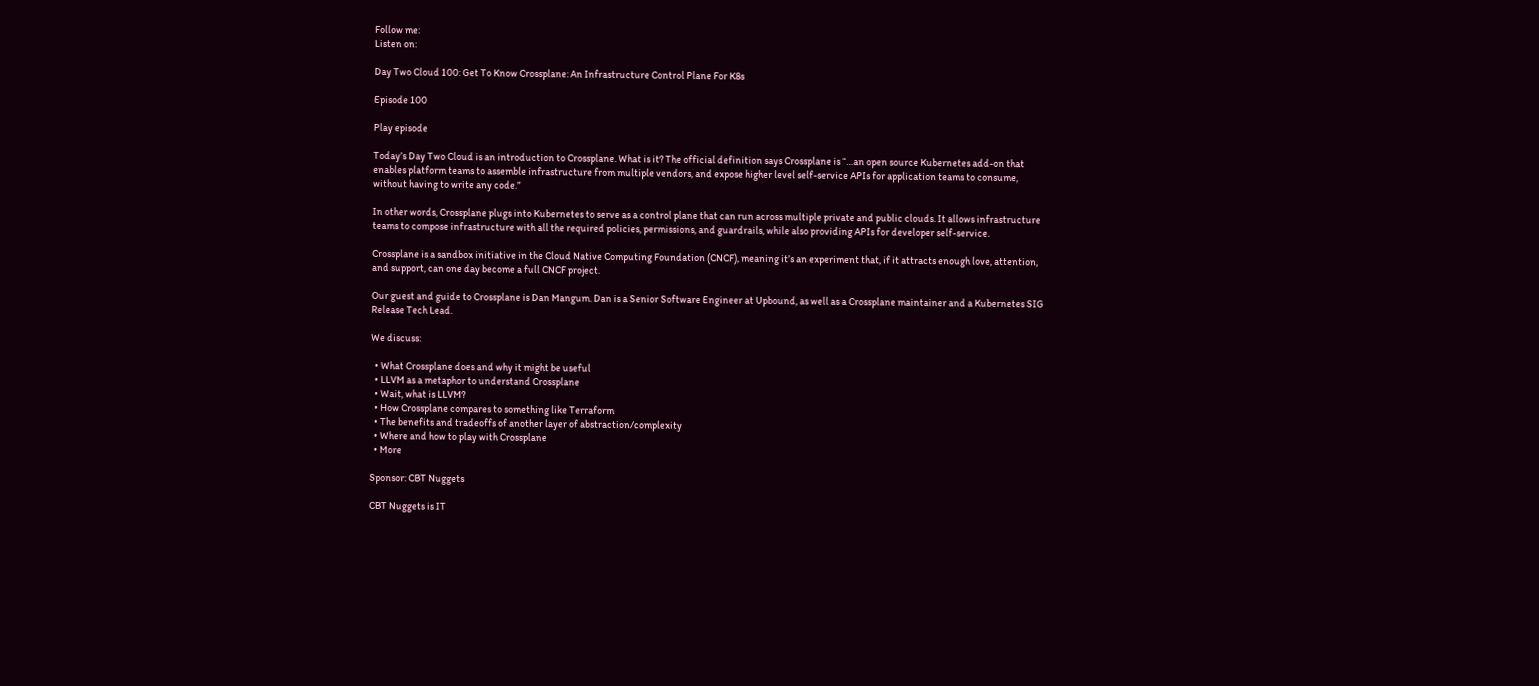Follow me:
Listen on:

Day Two Cloud 100: Get To Know Crossplane: An Infrastructure Control Plane For K8s

Episode 100

Play episode

Today’s Day Two Cloud is an introduction to Crossplane. What is it? The official definition says Crossplane is “…an open source Kubernetes add-on that enables platform teams to assemble infrastructure from multiple vendors, and expose higher level self-service APIs for application teams to consume, without having to write any code.”

In other words, Crossplane plugs into Kubernetes to serve as a control plane that can run across multiple private and public clouds. It allows infrastructure teams to compose infrastructure with all the required policies, permissions, and guardrails, while also providing APIs for developer self-service.

Crossplane is a sandbox initiative in the Cloud Native Computing Foundation (CNCF), meaning it’s an experiment that, if it attracts enough love, attention, and support, can one day become a full CNCF project.

Our guest and guide to Crossplane is Dan Mangum. Dan is a Senior Software Engineer at Upbound, as well as a Crossplane maintainer and a Kubernetes SIG Release Tech Lead.

We discuss:

  • What Crossplane does and why it might be useful
  • LLVM as a metaphor to understand Crossplane
  • Wait, what is LLVM?
  • How Crossplane compares to something like Terraform
  • The benefits and tradeoffs of another layer of abstraction/complexity
  • Where and how to play with Crossplane
  • More

Sponsor: CBT Nuggets

CBT Nuggets is IT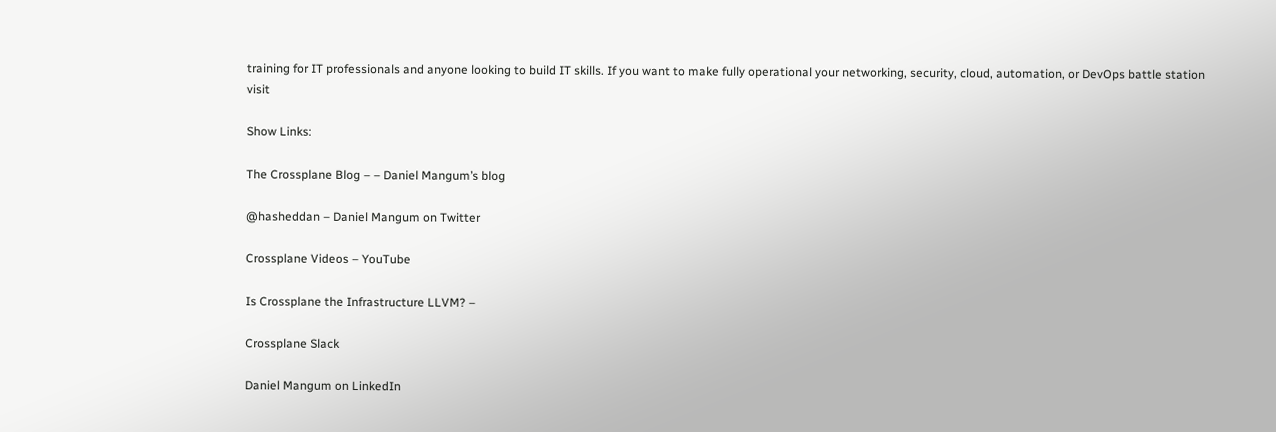training for IT professionals and anyone looking to build IT skills. If you want to make fully operational your networking, security, cloud, automation, or DevOps battle station visit

Show Links:

The Crossplane Blog – – Daniel Mangum’s blog

@hasheddan – Daniel Mangum on Twitter

Crossplane Videos – YouTube

Is Crossplane the Infrastructure LLVM? –

Crossplane Slack

Daniel Mangum on LinkedIn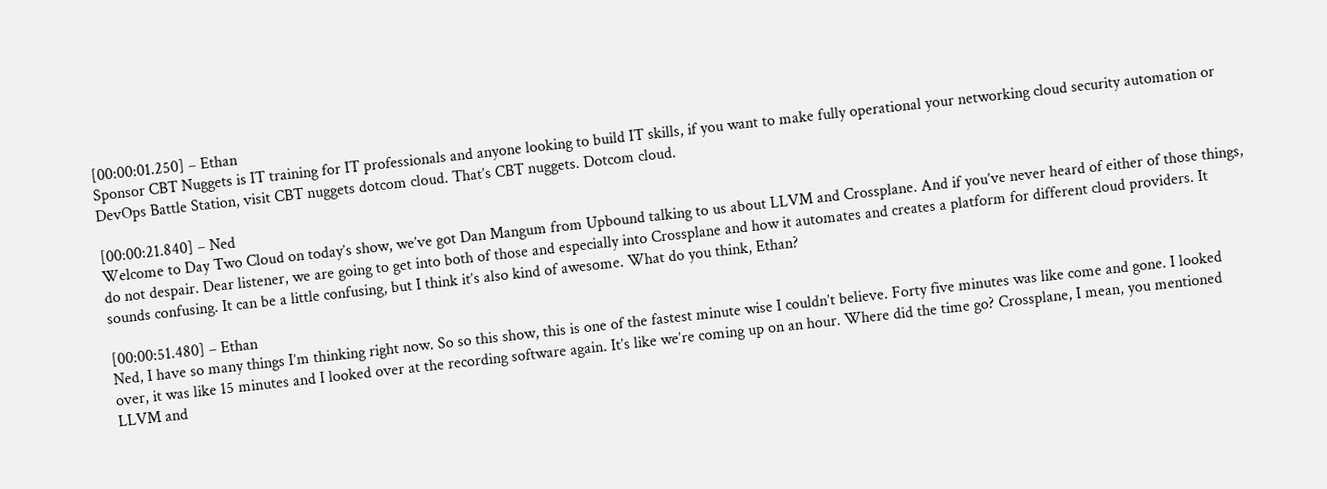[00:00:01.250] – Ethan
Sponsor CBT Nuggets is IT training for IT professionals and anyone looking to build IT skills, if you want to make fully operational your networking cloud security automation or DevOps Battle Station, visit CBT nuggets dotcom cloud. That’s CBT nuggets. Dotcom cloud.

[00:00:21.840] – Ned
Welcome to Day Two Cloud on today’s show, we’ve got Dan Mangum from Upbound talking to us about LLVM and Crossplane. And if you’ve never heard of either of those things, do not despair. Dear listener, we are going to get into both of those and especially into Crossplane and how it automates and creates a platform for different cloud providers. It sounds confusing. It can be a little confusing, but I think it’s also kind of awesome. What do you think, Ethan?

[00:00:51.480] – Ethan
Ned, I have so many things I’m thinking right now. So so this show, this is one of the fastest minute wise I couldn’t believe. Forty five minutes was like come and gone. I looked over, it was like 15 minutes and I looked over at the recording software again. It’s like we’re coming up on an hour. Where did the time go? Crossplane, I mean, you mentioned LLVM and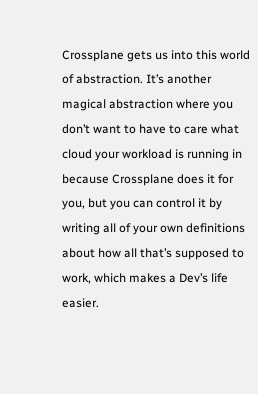Crossplane gets us into this world of abstraction. It’s another magical abstraction where you don’t want to have to care what cloud your workload is running in because Crossplane does it for you, but you can control it by writing all of your own definitions about how all that’s supposed to work, which makes a Dev’s life easier.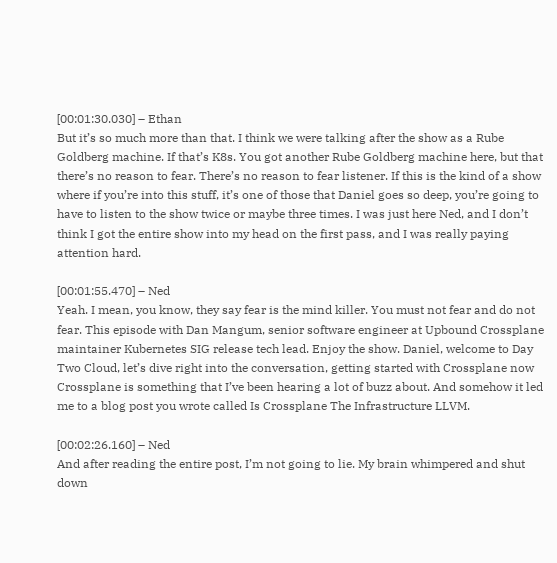[00:01:30.030] – Ethan
But it’s so much more than that. I think we were talking after the show as a Rube Goldberg machine. If that’s K8s. You got another Rube Goldberg machine here, but that there’s no reason to fear. There’s no reason to fear listener. If this is the kind of a show where if you’re into this stuff, it’s one of those that Daniel goes so deep, you’re going to have to listen to the show twice or maybe three times. I was just here Ned, and I don’t think I got the entire show into my head on the first pass, and I was really paying attention hard.

[00:01:55.470] – Ned
Yeah. I mean, you know, they say fear is the mind killer. You must not fear and do not fear. This episode with Dan Mangum, senior software engineer at Upbound Crossplane maintainer Kubernetes SIG release tech lead. Enjoy the show. Daniel, welcome to Day Two Cloud, let’s dive right into the conversation, getting started with Crossplane now Crossplane is something that I’ve been hearing a lot of buzz about. And somehow it led me to a blog post you wrote called Is Crossplane The Infrastructure LLVM.

[00:02:26.160] – Ned
And after reading the entire post, I’m not going to lie. My brain whimpered and shut down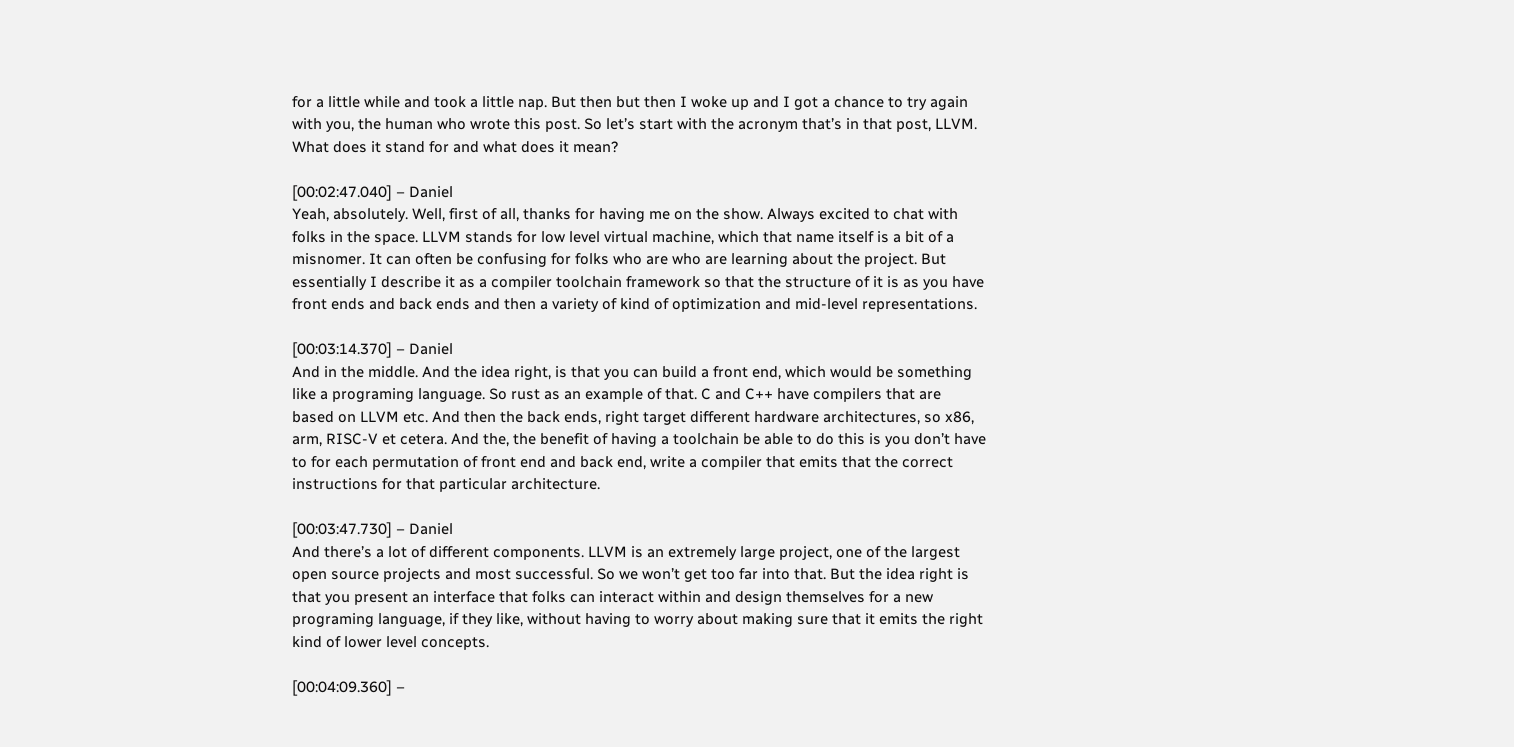for a little while and took a little nap. But then but then I woke up and I got a chance to try again with you, the human who wrote this post. So let’s start with the acronym that’s in that post, LLVM. What does it stand for and what does it mean?

[00:02:47.040] – Daniel
Yeah, absolutely. Well, first of all, thanks for having me on the show. Always excited to chat with folks in the space. LLVM stands for low level virtual machine, which that name itself is a bit of a misnomer. It can often be confusing for folks who are who are learning about the project. But essentially I describe it as a compiler toolchain framework so that the structure of it is as you have front ends and back ends and then a variety of kind of optimization and mid-level representations.

[00:03:14.370] – Daniel
And in the middle. And the idea right, is that you can build a front end, which would be something like a programing language. So rust as an example of that. C and C++ have compilers that are based on LLVM etc. And then the back ends, right target different hardware architectures, so x86, arm, RISC-V et cetera. And the, the benefit of having a toolchain be able to do this is you don’t have to for each permutation of front end and back end, write a compiler that emits that the correct instructions for that particular architecture.

[00:03:47.730] – Daniel
And there’s a lot of different components. LLVM is an extremely large project, one of the largest open source projects and most successful. So we won’t get too far into that. But the idea right is that you present an interface that folks can interact within and design themselves for a new programing language, if they like, without having to worry about making sure that it emits the right kind of lower level concepts.

[00:04:09.360] –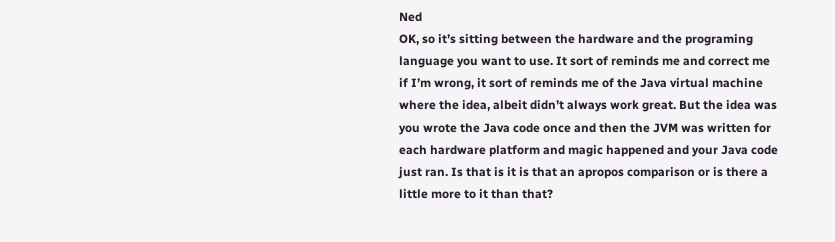Ned
OK, so it’s sitting between the hardware and the programing language you want to use. It sort of reminds me and correct me if I’m wrong, it sort of reminds me of the Java virtual machine where the idea, albeit didn’t always work great. But the idea was you wrote the Java code once and then the JVM was written for each hardware platform and magic happened and your Java code just ran. Is that is it is that an apropos comparison or is there a little more to it than that?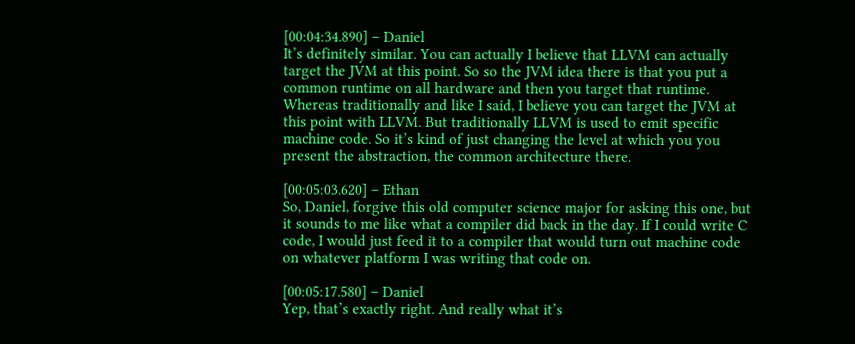[00:04:34.890] – Daniel
It’s definitely similar. You can actually I believe that LLVM can actually target the JVM at this point. So so the JVM idea there is that you put a common runtime on all hardware and then you target that runtime. Whereas traditionally and like I said, I believe you can target the JVM at this point with LLVM. But traditionally LLVM is used to emit specific machine code. So it’s kind of just changing the level at which you you present the abstraction, the common architecture there.

[00:05:03.620] – Ethan
So, Daniel, forgive this old computer science major for asking this one, but it sounds to me like what a compiler did back in the day. If I could write C code, I would just feed it to a compiler that would turn out machine code on whatever platform I was writing that code on.

[00:05:17.580] – Daniel
Yep, that’s exactly right. And really what it’s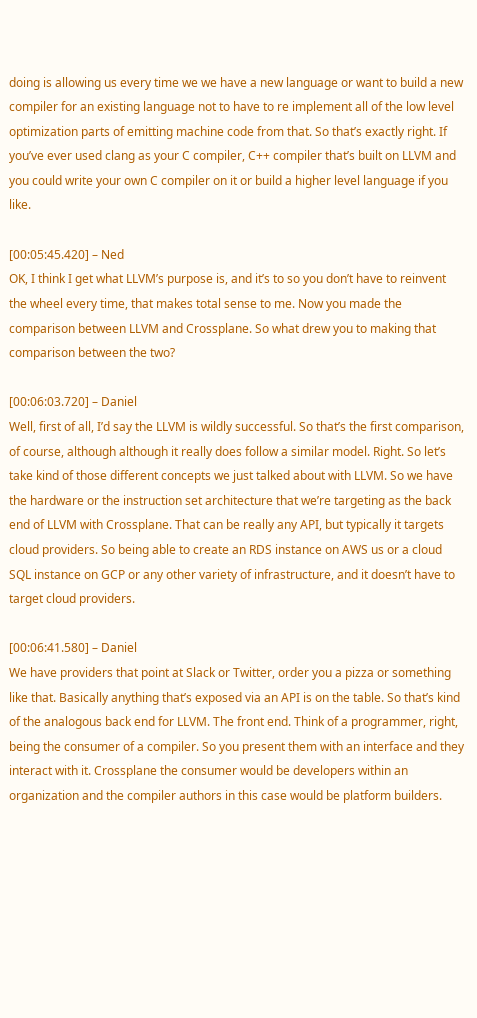doing is allowing us every time we we have a new language or want to build a new compiler for an existing language not to have to re implement all of the low level optimization parts of emitting machine code from that. So that’s exactly right. If you’ve ever used clang as your C compiler, C++ compiler that’s built on LLVM and you could write your own C compiler on it or build a higher level language if you like.

[00:05:45.420] – Ned
OK, I think I get what LLVM’s purpose is, and it’s to so you don’t have to reinvent the wheel every time, that makes total sense to me. Now you made the comparison between LLVM and Crossplane. So what drew you to making that comparison between the two?

[00:06:03.720] – Daniel
Well, first of all, I’d say the LLVM is wildly successful. So that’s the first comparison, of course, although although it really does follow a similar model. Right. So let’s take kind of those different concepts we just talked about with LLVM. So we have the hardware or the instruction set architecture that we’re targeting as the back end of LLVM with Crossplane. That can be really any API, but typically it targets cloud providers. So being able to create an RDS instance on AWS us or a cloud SQL instance on GCP or any other variety of infrastructure, and it doesn’t have to target cloud providers.

[00:06:41.580] – Daniel
We have providers that point at Slack or Twitter, order you a pizza or something like that. Basically anything that’s exposed via an API is on the table. So that’s kind of the analogous back end for LLVM. The front end. Think of a programmer, right, being the consumer of a compiler. So you present them with an interface and they interact with it. Crossplane the consumer would be developers within an organization and the compiler authors in this case would be platform builders.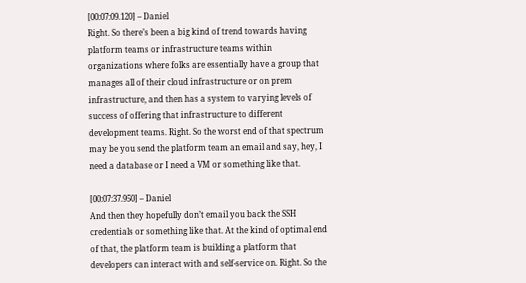[00:07:09.120] – Daniel
Right. So there’s been a big kind of trend towards having platform teams or infrastructure teams within organizations where folks are essentially have a group that manages all of their cloud infrastructure or on prem infrastructure, and then has a system to varying levels of success of offering that infrastructure to different development teams. Right. So the worst end of that spectrum may be you send the platform team an email and say, hey, I need a database or I need a VM or something like that.

[00:07:37.950] – Daniel
And then they hopefully don’t email you back the SSH credentials or something like that. At the kind of optimal end of that, the platform team is building a platform that developers can interact with and self-service on. Right. So the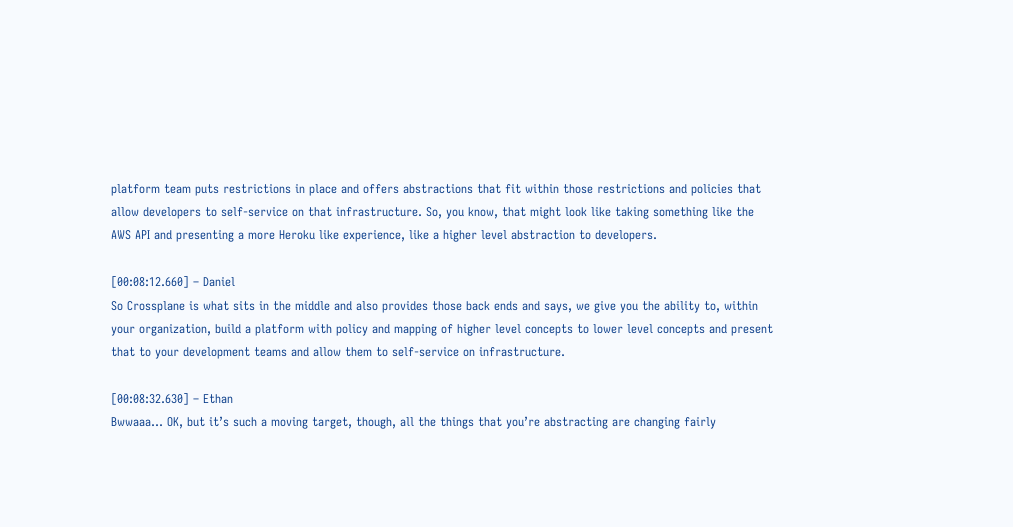platform team puts restrictions in place and offers abstractions that fit within those restrictions and policies that allow developers to self-service on that infrastructure. So, you know, that might look like taking something like the AWS API and presenting a more Heroku like experience, like a higher level abstraction to developers.

[00:08:12.660] – Daniel
So Crossplane is what sits in the middle and also provides those back ends and says, we give you the ability to, within your organization, build a platform with policy and mapping of higher level concepts to lower level concepts and present that to your development teams and allow them to self-service on infrastructure.

[00:08:32.630] – Ethan
Bwwaaa… OK, but it’s such a moving target, though, all the things that you’re abstracting are changing fairly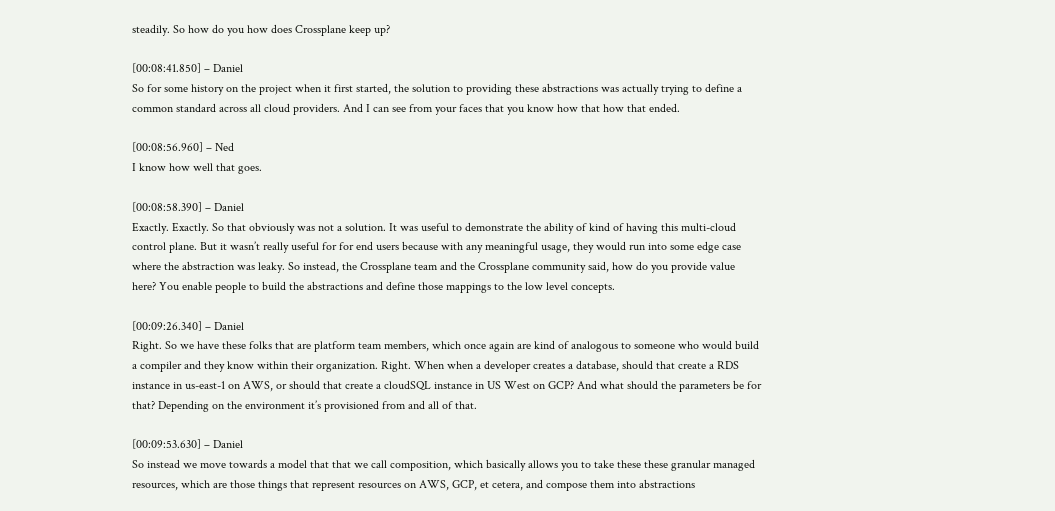steadily. So how do you how does Crossplane keep up?

[00:08:41.850] – Daniel
So for some history on the project when it first started, the solution to providing these abstractions was actually trying to define a common standard across all cloud providers. And I can see from your faces that you know how that how that ended.

[00:08:56.960] – Ned
I know how well that goes.

[00:08:58.390] – Daniel
Exactly. Exactly. So that obviously was not a solution. It was useful to demonstrate the ability of kind of having this multi-cloud control plane. But it wasn’t really useful for for end users because with any meaningful usage, they would run into some edge case where the abstraction was leaky. So instead, the Crossplane team and the Crossplane community said, how do you provide value here? You enable people to build the abstractions and define those mappings to the low level concepts.

[00:09:26.340] – Daniel
Right. So we have these folks that are platform team members, which once again are kind of analogous to someone who would build a compiler and they know within their organization. Right. When when a developer creates a database, should that create a RDS instance in us-east-1 on AWS, or should that create a cloudSQL instance in US West on GCP? And what should the parameters be for that? Depending on the environment it’s provisioned from and all of that.

[00:09:53.630] – Daniel
So instead we move towards a model that that we call composition, which basically allows you to take these these granular managed resources, which are those things that represent resources on AWS, GCP, et cetera, and compose them into abstractions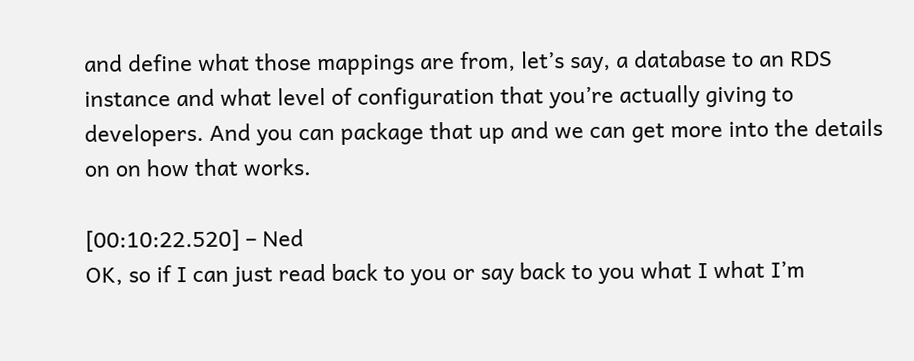and define what those mappings are from, let’s say, a database to an RDS instance and what level of configuration that you’re actually giving to developers. And you can package that up and we can get more into the details on on how that works.

[00:10:22.520] – Ned
OK, so if I can just read back to you or say back to you what I what I’m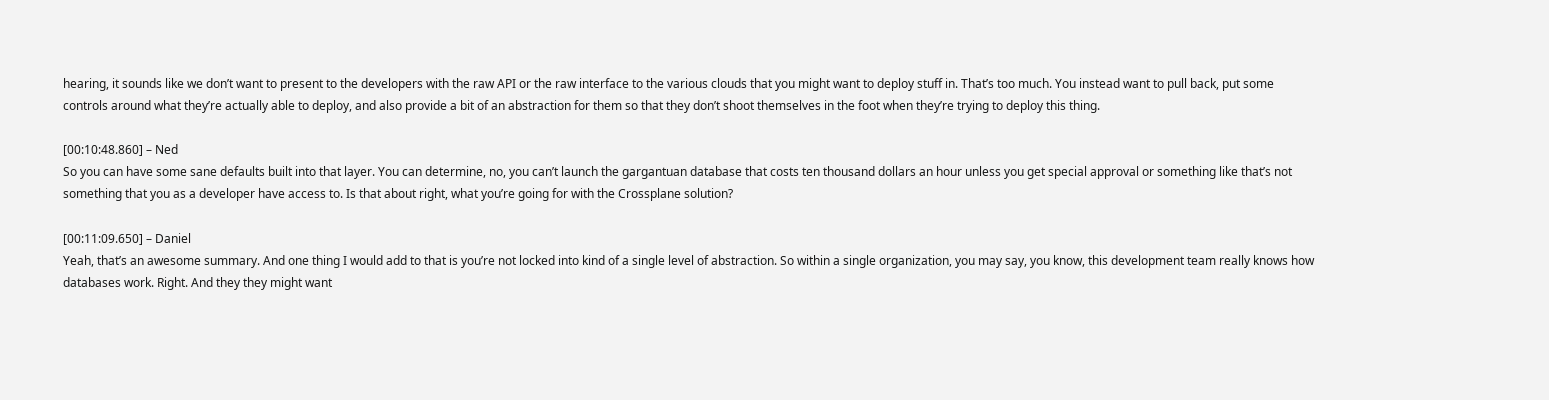hearing, it sounds like we don’t want to present to the developers with the raw API or the raw interface to the various clouds that you might want to deploy stuff in. That’s too much. You instead want to pull back, put some controls around what they’re actually able to deploy, and also provide a bit of an abstraction for them so that they don’t shoot themselves in the foot when they’re trying to deploy this thing.

[00:10:48.860] – Ned
So you can have some sane defaults built into that layer. You can determine, no, you can’t launch the gargantuan database that costs ten thousand dollars an hour unless you get special approval or something like that’s not something that you as a developer have access to. Is that about right, what you’re going for with the Crossplane solution?

[00:11:09.650] – Daniel
Yeah, that’s an awesome summary. And one thing I would add to that is you’re not locked into kind of a single level of abstraction. So within a single organization, you may say, you know, this development team really knows how databases work. Right. And they they might want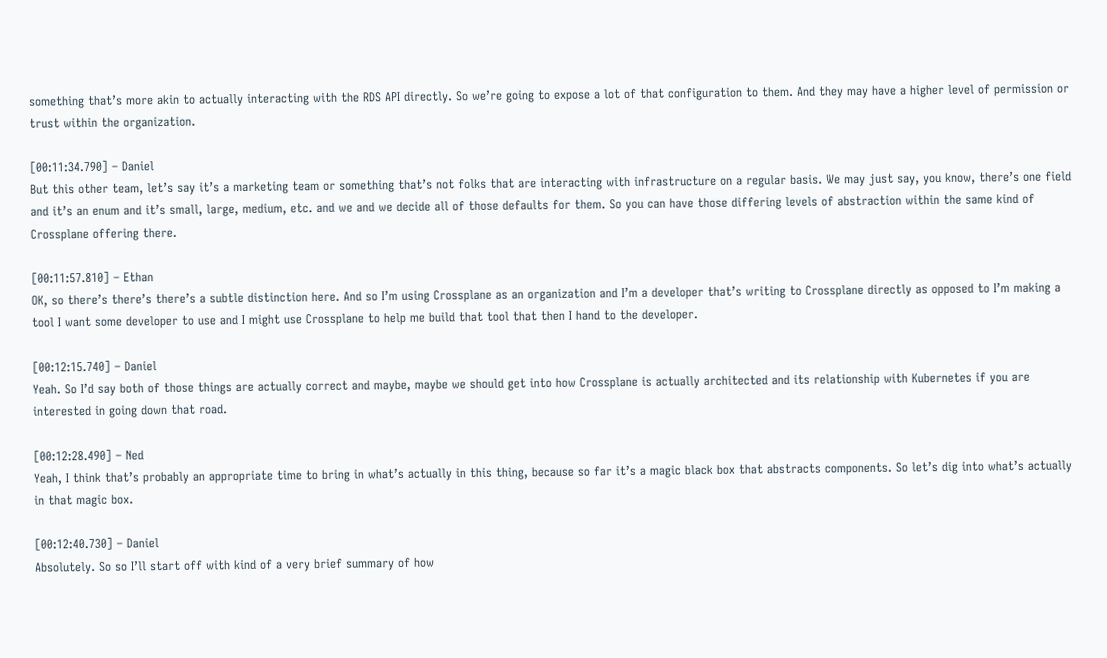something that’s more akin to actually interacting with the RDS API directly. So we’re going to expose a lot of that configuration to them. And they may have a higher level of permission or trust within the organization.

[00:11:34.790] – Daniel
But this other team, let’s say it’s a marketing team or something that’s not folks that are interacting with infrastructure on a regular basis. We may just say, you know, there’s one field and it’s an enum and it’s small, large, medium, etc. and we and we decide all of those defaults for them. So you can have those differing levels of abstraction within the same kind of Crossplane offering there.

[00:11:57.810] – Ethan
OK, so there’s there’s there’s a subtle distinction here. And so I’m using Crossplane as an organization and I’m a developer that’s writing to Crossplane directly as opposed to I’m making a tool I want some developer to use and I might use Crossplane to help me build that tool that then I hand to the developer.

[00:12:15.740] – Daniel
Yeah. So I’d say both of those things are actually correct and maybe, maybe we should get into how Crossplane is actually architected and its relationship with Kubernetes if you are interested in going down that road.

[00:12:28.490] – Ned
Yeah, I think that’s probably an appropriate time to bring in what’s actually in this thing, because so far it’s a magic black box that abstracts components. So let’s dig into what’s actually in that magic box.

[00:12:40.730] – Daniel
Absolutely. So so I’ll start off with kind of a very brief summary of how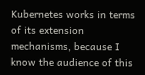Kubernetes works in terms of its extension mechanisms, because I know the audience of this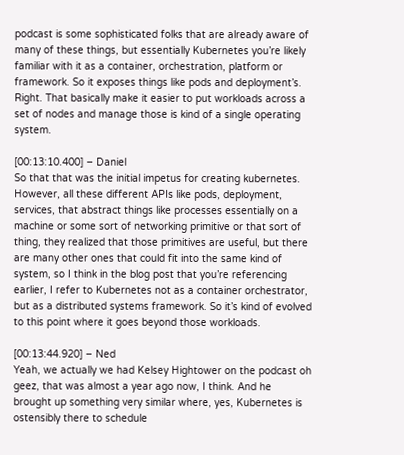podcast is some sophisticated folks that are already aware of many of these things, but essentially Kubernetes you’re likely familiar with it as a container, orchestration, platform or framework. So it exposes things like pods and deployment’s. Right. That basically make it easier to put workloads across a set of nodes and manage those is kind of a single operating system.

[00:13:10.400] – Daniel
So that that was the initial impetus for creating kubernetes. However, all these different APIs like pods, deployment, services, that abstract things like processes essentially on a machine or some sort of networking primitive or that sort of thing, they realized that those primitives are useful, but there are many other ones that could fit into the same kind of system, so I think in the blog post that you’re referencing earlier, I refer to Kubernetes not as a container orchestrator, but as a distributed systems framework. So it’s kind of evolved to this point where it goes beyond those workloads.

[00:13:44.920] – Ned
Yeah, we actually we had Kelsey Hightower on the podcast oh geez, that was almost a year ago now, I think. And he brought up something very similar where, yes, Kubernetes is ostensibly there to schedule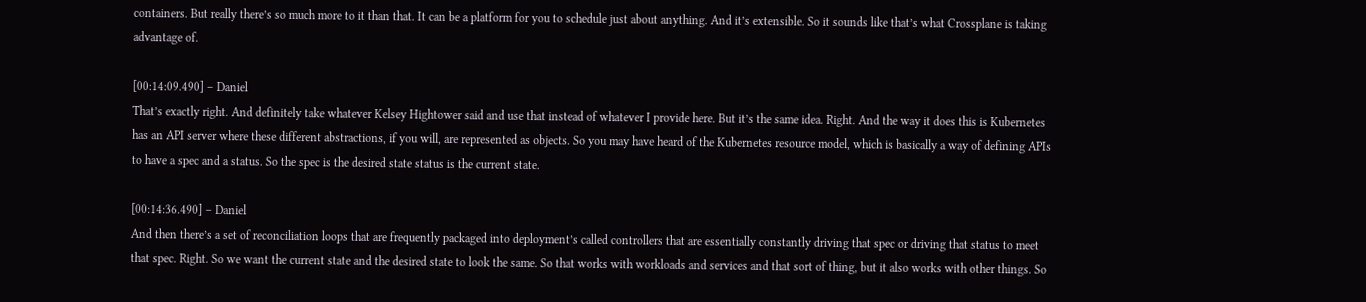containers. But really there’s so much more to it than that. It can be a platform for you to schedule just about anything. And it’s extensible. So it sounds like that’s what Crossplane is taking advantage of.

[00:14:09.490] – Daniel
That’s exactly right. And definitely take whatever Kelsey Hightower said and use that instead of whatever I provide here. But it’s the same idea. Right. And the way it does this is Kubernetes has an API server where these different abstractions, if you will, are represented as objects. So you may have heard of the Kubernetes resource model, which is basically a way of defining APIs to have a spec and a status. So the spec is the desired state status is the current state.

[00:14:36.490] – Daniel
And then there’s a set of reconciliation loops that are frequently packaged into deployment’s called controllers that are essentially constantly driving that spec or driving that status to meet that spec. Right. So we want the current state and the desired state to look the same. So that works with workloads and services and that sort of thing, but it also works with other things. So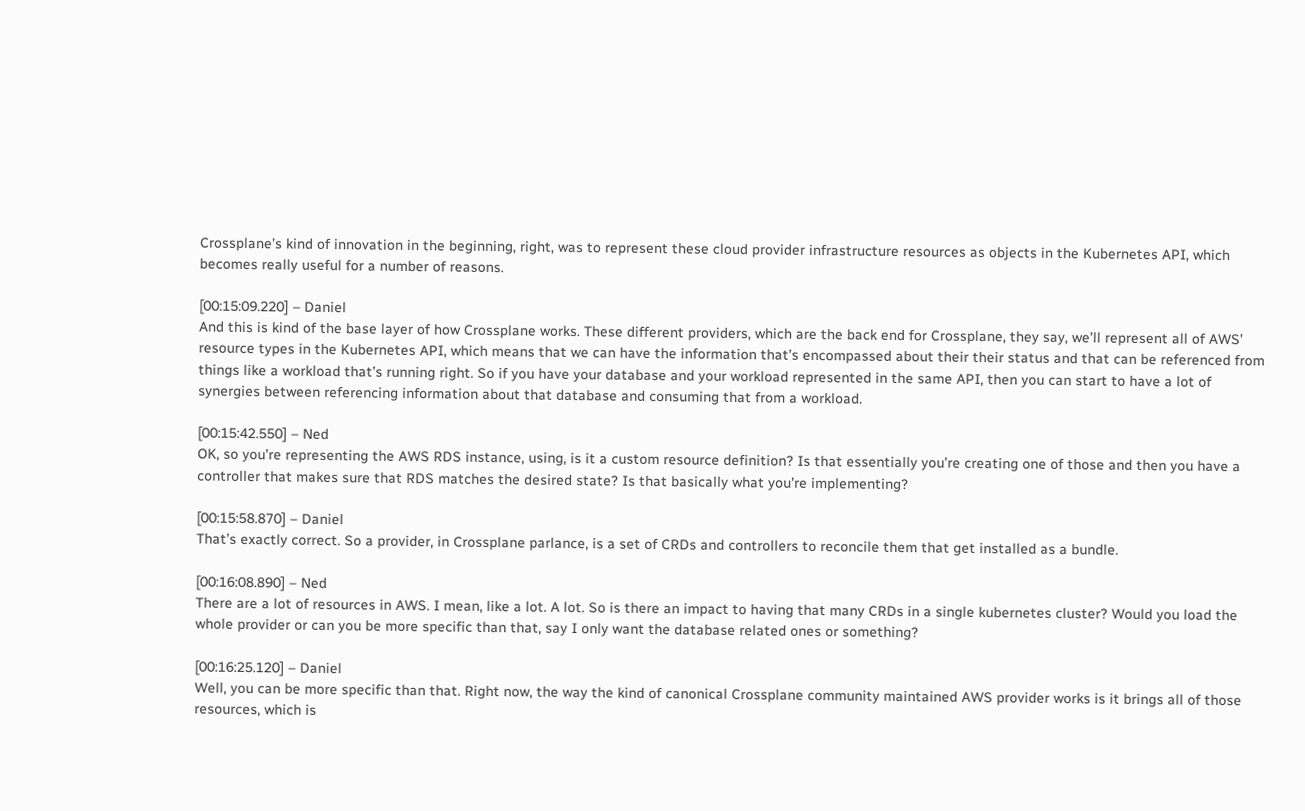Crossplane’s kind of innovation in the beginning, right, was to represent these cloud provider infrastructure resources as objects in the Kubernetes API, which becomes really useful for a number of reasons.

[00:15:09.220] – Daniel
And this is kind of the base layer of how Crossplane works. These different providers, which are the back end for Crossplane, they say, we’ll represent all of AWS’ resource types in the Kubernetes API, which means that we can have the information that’s encompassed about their their status and that can be referenced from things like a workload that’s running right. So if you have your database and your workload represented in the same API, then you can start to have a lot of synergies between referencing information about that database and consuming that from a workload.

[00:15:42.550] – Ned
OK, so you’re representing the AWS RDS instance, using, is it a custom resource definition? Is that essentially you’re creating one of those and then you have a controller that makes sure that RDS matches the desired state? Is that basically what you’re implementing?

[00:15:58.870] – Daniel
That’s exactly correct. So a provider, in Crossplane parlance, is a set of CRDs and controllers to reconcile them that get installed as a bundle.

[00:16:08.890] – Ned
There are a lot of resources in AWS. I mean, like a lot. A lot. So is there an impact to having that many CRDs in a single kubernetes cluster? Would you load the whole provider or can you be more specific than that, say I only want the database related ones or something?

[00:16:25.120] – Daniel
Well, you can be more specific than that. Right now, the way the kind of canonical Crossplane community maintained AWS provider works is it brings all of those resources, which is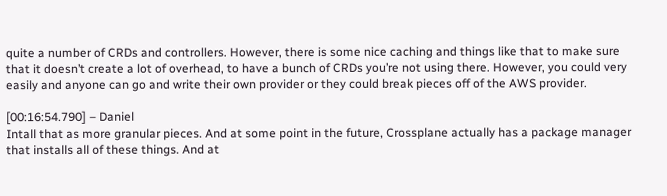quite a number of CRDs and controllers. However, there is some nice caching and things like that to make sure that it doesn’t create a lot of overhead, to have a bunch of CRDs you’re not using there. However, you could very easily and anyone can go and write their own provider or they could break pieces off of the AWS provider.

[00:16:54.790] – Daniel
Intall that as more granular pieces. And at some point in the future, Crossplane actually has a package manager that installs all of these things. And at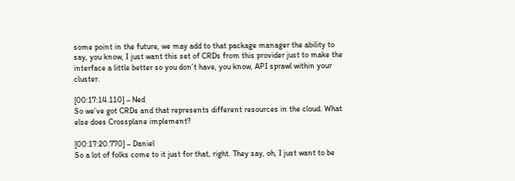some point in the future, we may add to that package manager the ability to say, you know, I just want this set of CRDs from this provider just to make the interface a little better so you don’t have, you know, API sprawl within your cluster.

[00:17:14.110] – Ned
So we’ve got CRDs and that represents different resources in the cloud. What else does Crossplane implement?

[00:17:20.770] – Daniel
So a lot of folks come to it just for that, right. They say, oh, I just want to be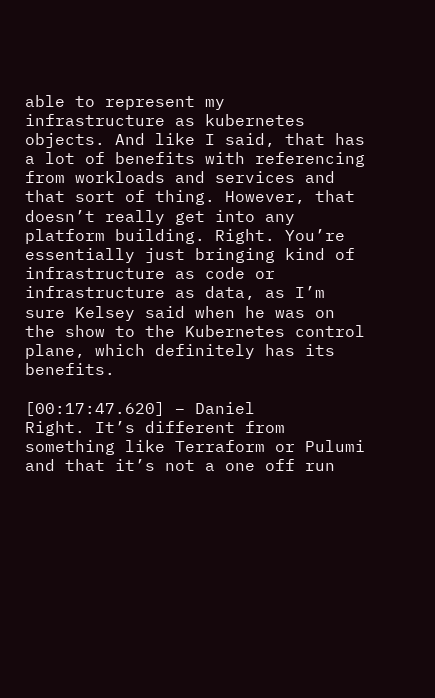able to represent my infrastructure as kubernetes objects. And like I said, that has a lot of benefits with referencing from workloads and services and that sort of thing. However, that doesn’t really get into any platform building. Right. You’re essentially just bringing kind of infrastructure as code or infrastructure as data, as I’m sure Kelsey said when he was on the show to the Kubernetes control plane, which definitely has its benefits.

[00:17:47.620] – Daniel
Right. It’s different from something like Terraform or Pulumi and that it’s not a one off run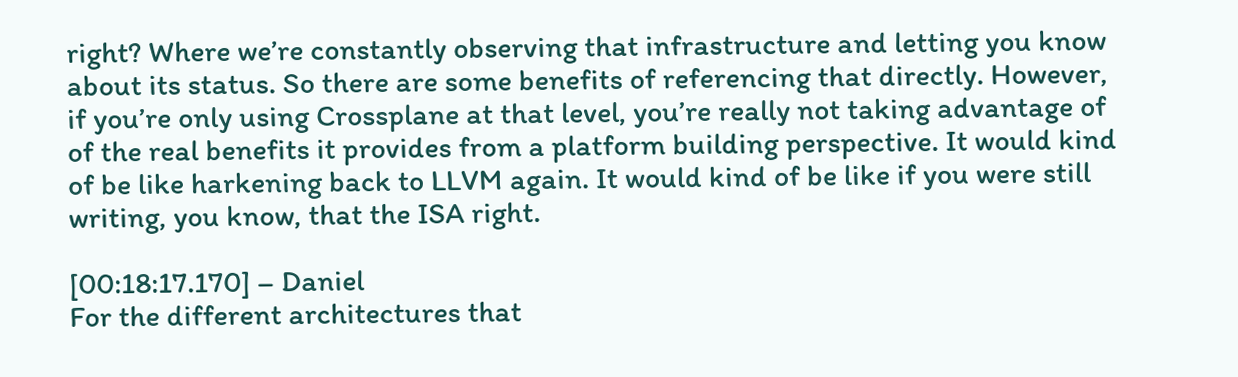right? Where we’re constantly observing that infrastructure and letting you know about its status. So there are some benefits of referencing that directly. However, if you’re only using Crossplane at that level, you’re really not taking advantage of of the real benefits it provides from a platform building perspective. It would kind of be like harkening back to LLVM again. It would kind of be like if you were still writing, you know, that the ISA right.

[00:18:17.170] – Daniel
For the different architectures that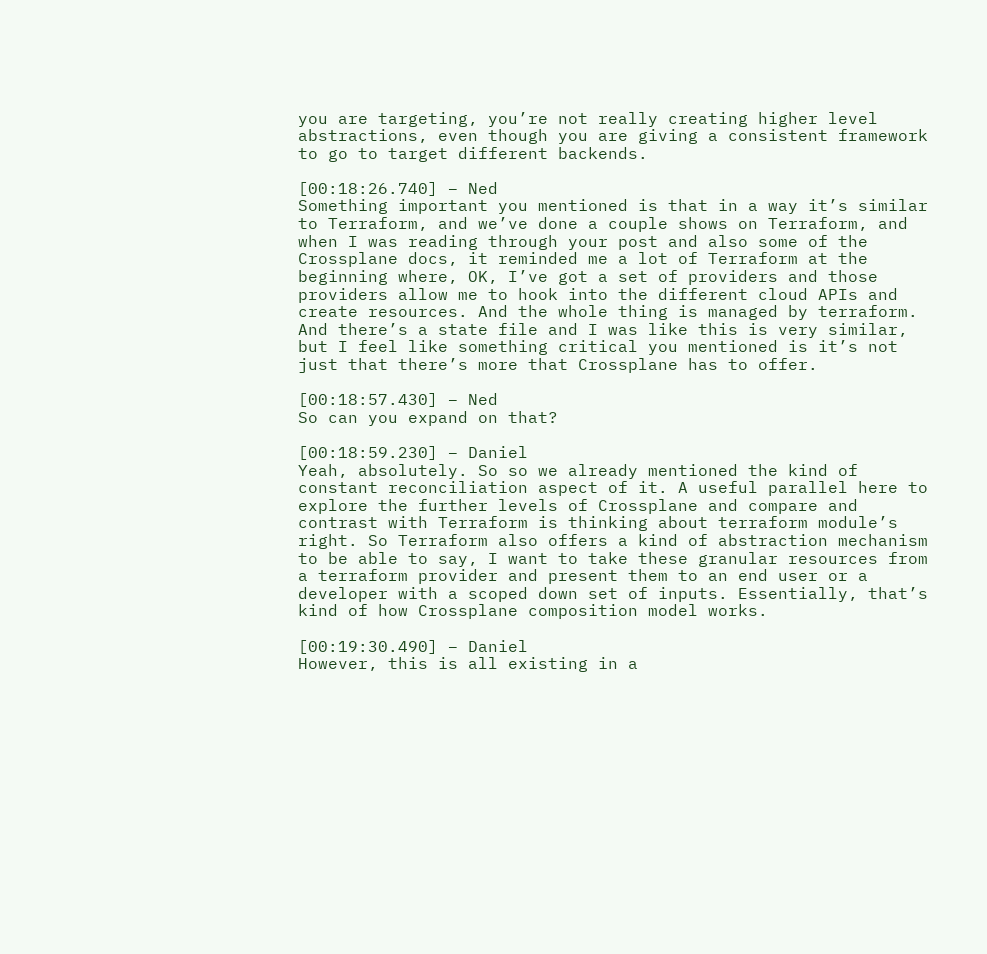you are targeting, you’re not really creating higher level abstractions, even though you are giving a consistent framework to go to target different backends.

[00:18:26.740] – Ned
Something important you mentioned is that in a way it’s similar to Terraform, and we’ve done a couple shows on Terraform, and when I was reading through your post and also some of the Crossplane docs, it reminded me a lot of Terraform at the beginning where, OK, I’ve got a set of providers and those providers allow me to hook into the different cloud APIs and create resources. And the whole thing is managed by terraform. And there’s a state file and I was like this is very similar, but I feel like something critical you mentioned is it’s not just that there’s more that Crossplane has to offer.

[00:18:57.430] – Ned
So can you expand on that?

[00:18:59.230] – Daniel
Yeah, absolutely. So so we already mentioned the kind of constant reconciliation aspect of it. A useful parallel here to explore the further levels of Crossplane and compare and contrast with Terraform is thinking about terraform module’s right. So Terraform also offers a kind of abstraction mechanism to be able to say, I want to take these granular resources from a terraform provider and present them to an end user or a developer with a scoped down set of inputs. Essentially, that’s kind of how Crossplane composition model works.

[00:19:30.490] – Daniel
However, this is all existing in a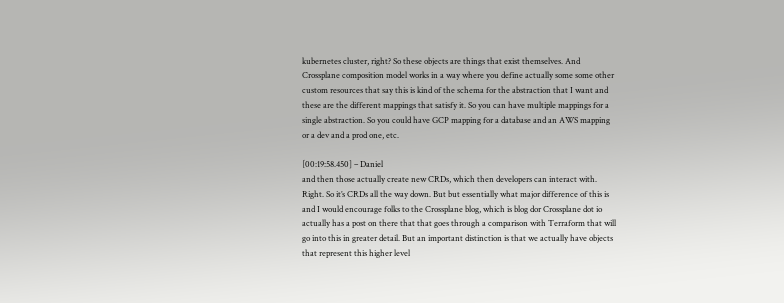kubernetes cluster, right? So these objects are things that exist themselves. And Crossplane composition model works in a way where you define actually some some other custom resources that say this is kind of the schema for the abstraction that I want and these are the different mappings that satisfy it. So you can have multiple mappings for a single abstraction. So you could have GCP mapping for a database and an AWS mapping or a dev and a prod one, etc.

[00:19:58.450] – Daniel
and then those actually create new CRDs, which then developers can interact with. Right. So it’s CRDs all the way down. But but essentially what major difference of this is and I would encourage folks to the Crossplane blog, which is blog dor Crossplane dot io actually has a post on there that that goes through a comparison with Terraform that will go into this in greater detail. But an important distinction is that we actually have objects that represent this higher level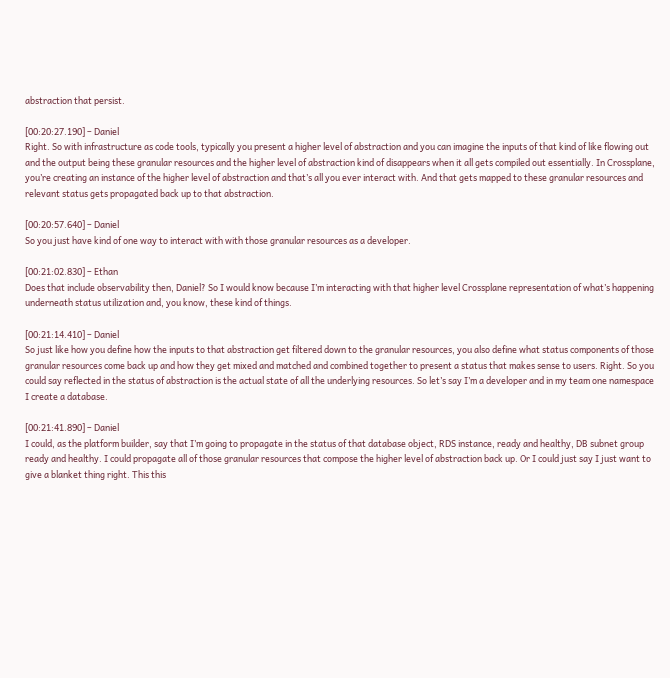abstraction that persist.

[00:20:27.190] – Daniel
Right. So with infrastructure as code tools, typically you present a higher level of abstraction and you can imagine the inputs of that kind of like flowing out and the output being these granular resources and the higher level of abstraction kind of disappears when it all gets compiled out essentially. In Crossplane, you’re creating an instance of the higher level of abstraction and that’s all you ever interact with. And that gets mapped to these granular resources and relevant status gets propagated back up to that abstraction.

[00:20:57.640] – Daniel
So you just have kind of one way to interact with with those granular resources as a developer.

[00:21:02.830] – Ethan
Does that include observability then, Daniel? So I would know because I’m interacting with that higher level Crossplane representation of what’s happening underneath status utilization and, you know, these kind of things.

[00:21:14.410] – Daniel
So just like how you define how the inputs to that abstraction get filtered down to the granular resources, you also define what status components of those granular resources come back up and how they get mixed and matched and combined together to present a status that makes sense to users. Right. So you could say reflected in the status of abstraction is the actual state of all the underlying resources. So let’s say I’m a developer and in my team one namespace I create a database.

[00:21:41.890] – Daniel
I could, as the platform builder, say that I’m going to propagate in the status of that database object, RDS instance, ready and healthy, DB subnet group ready and healthy. I could propagate all of those granular resources that compose the higher level of abstraction back up. Or I could just say I just want to give a blanket thing right. This this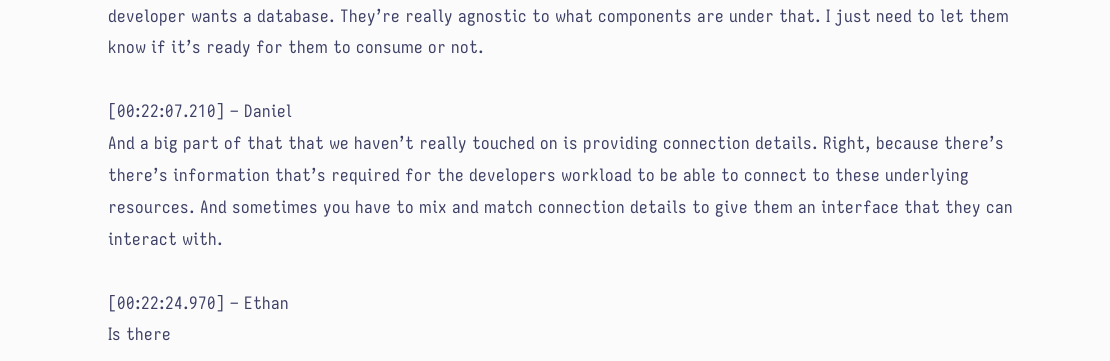developer wants a database. They’re really agnostic to what components are under that. I just need to let them know if it’s ready for them to consume or not.

[00:22:07.210] – Daniel
And a big part of that that we haven’t really touched on is providing connection details. Right, because there’s there’s information that’s required for the developers workload to be able to connect to these underlying resources. And sometimes you have to mix and match connection details to give them an interface that they can interact with.

[00:22:24.970] – Ethan
Is there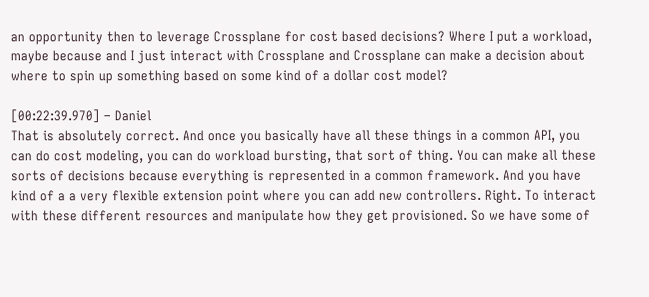an opportunity then to leverage Crossplane for cost based decisions? Where I put a workload, maybe because and I just interact with Crossplane and Crossplane can make a decision about where to spin up something based on some kind of a dollar cost model?

[00:22:39.970] – Daniel
That is absolutely correct. And once you basically have all these things in a common API, you can do cost modeling, you can do workload bursting, that sort of thing. You can make all these sorts of decisions because everything is represented in a common framework. And you have kind of a a very flexible extension point where you can add new controllers. Right. To interact with these different resources and manipulate how they get provisioned. So we have some of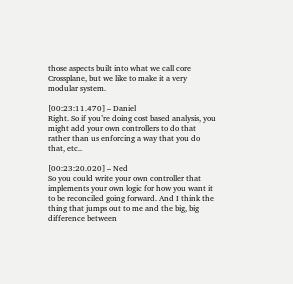those aspects built into what we call core Crossplane, but we like to make it a very modular system.

[00:23:11.470] – Daniel
Right. So if you’re doing cost based analysis, you might add your own controllers to do that rather than us enforcing a way that you do that, etc..

[00:23:20.020] – Ned
So you could write your own controller that implements your own logic for how you want it to be reconciled going forward. And I think the thing that jumps out to me and the big, big difference between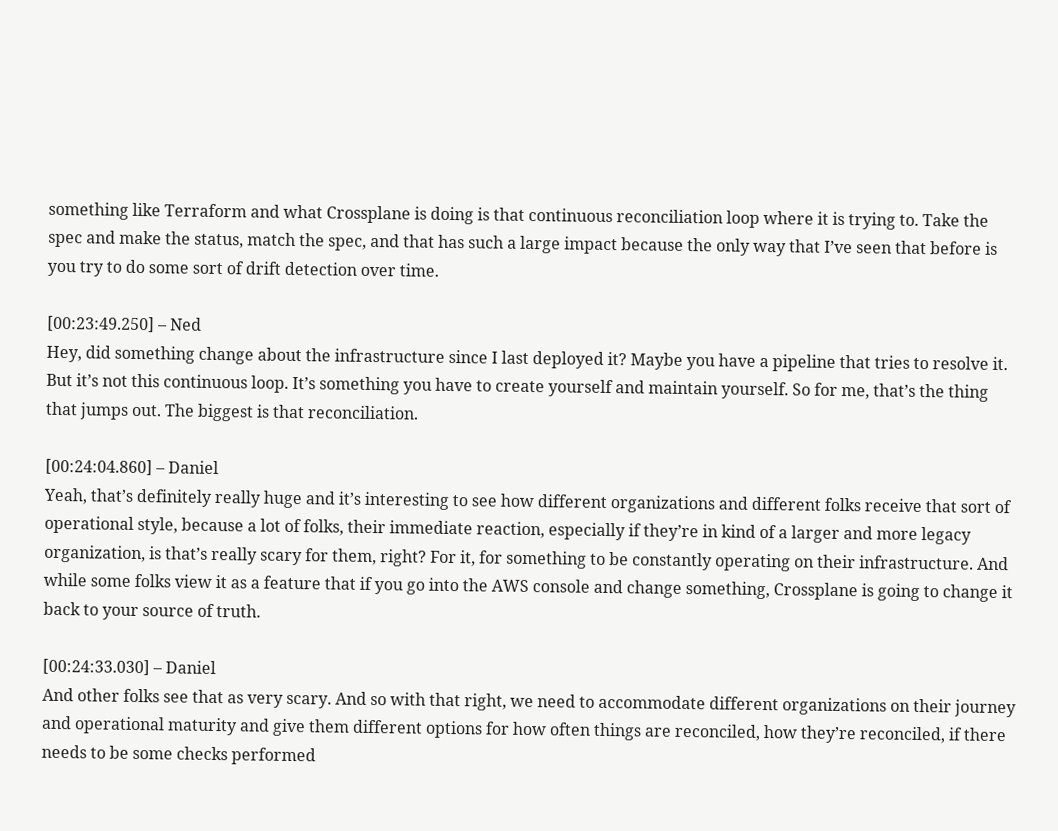something like Terraform and what Crossplane is doing is that continuous reconciliation loop where it is trying to. Take the spec and make the status, match the spec, and that has such a large impact because the only way that I’ve seen that before is you try to do some sort of drift detection over time.

[00:23:49.250] – Ned
Hey, did something change about the infrastructure since I last deployed it? Maybe you have a pipeline that tries to resolve it. But it’s not this continuous loop. It’s something you have to create yourself and maintain yourself. So for me, that’s the thing that jumps out. The biggest is that reconciliation.

[00:24:04.860] – Daniel
Yeah, that’s definitely really huge and it’s interesting to see how different organizations and different folks receive that sort of operational style, because a lot of folks, their immediate reaction, especially if they’re in kind of a larger and more legacy organization, is that’s really scary for them, right? For it, for something to be constantly operating on their infrastructure. And while some folks view it as a feature that if you go into the AWS console and change something, Crossplane is going to change it back to your source of truth.

[00:24:33.030] – Daniel
And other folks see that as very scary. And so with that right, we need to accommodate different organizations on their journey and operational maturity and give them different options for how often things are reconciled, how they’re reconciled, if there needs to be some checks performed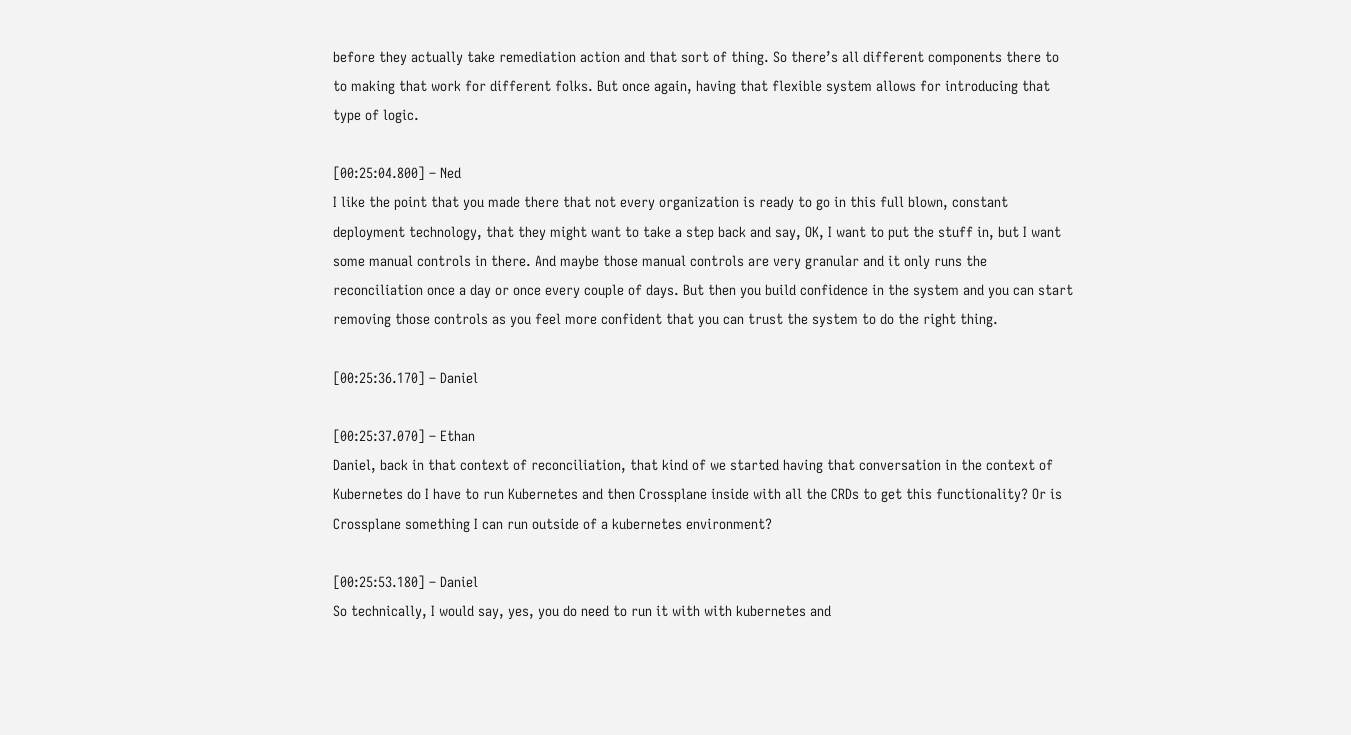before they actually take remediation action and that sort of thing. So there’s all different components there to to making that work for different folks. But once again, having that flexible system allows for introducing that type of logic.

[00:25:04.800] – Ned
I like the point that you made there that not every organization is ready to go in this full blown, constant deployment technology, that they might want to take a step back and say, OK, I want to put the stuff in, but I want some manual controls in there. And maybe those manual controls are very granular and it only runs the reconciliation once a day or once every couple of days. But then you build confidence in the system and you can start removing those controls as you feel more confident that you can trust the system to do the right thing.

[00:25:36.170] – Daniel

[00:25:37.070] – Ethan
Daniel, back in that context of reconciliation, that kind of we started having that conversation in the context of Kubernetes do I have to run Kubernetes and then Crossplane inside with all the CRDs to get this functionality? Or is Crossplane something I can run outside of a kubernetes environment?

[00:25:53.180] – Daniel
So technically, I would say, yes, you do need to run it with with kubernetes and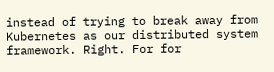instead of trying to break away from Kubernetes as our distributed system framework. Right. For for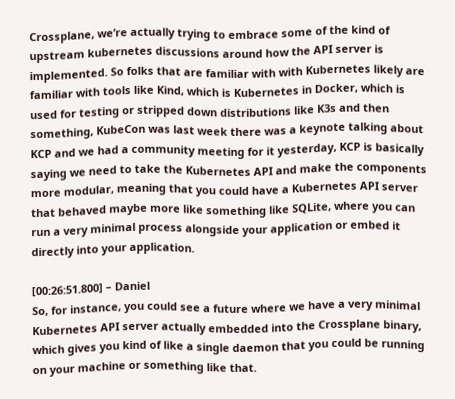Crossplane, we’re actually trying to embrace some of the kind of upstream kubernetes discussions around how the API server is implemented. So folks that are familiar with with Kubernetes likely are familiar with tools like Kind, which is Kubernetes in Docker, which is used for testing or stripped down distributions like K3s and then something, KubeCon was last week there was a keynote talking about KCP and we had a community meeting for it yesterday, KCP is basically saying we need to take the Kubernetes API and make the components more modular, meaning that you could have a Kubernetes API server that behaved maybe more like something like SQLite, where you can run a very minimal process alongside your application or embed it directly into your application.

[00:26:51.800] – Daniel
So, for instance, you could see a future where we have a very minimal Kubernetes API server actually embedded into the Crossplane binary, which gives you kind of like a single daemon that you could be running on your machine or something like that.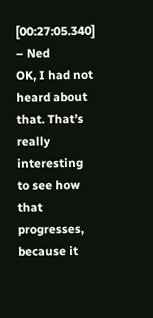[00:27:05.340] – Ned
OK, I had not heard about that. That’s really interesting to see how that progresses, because it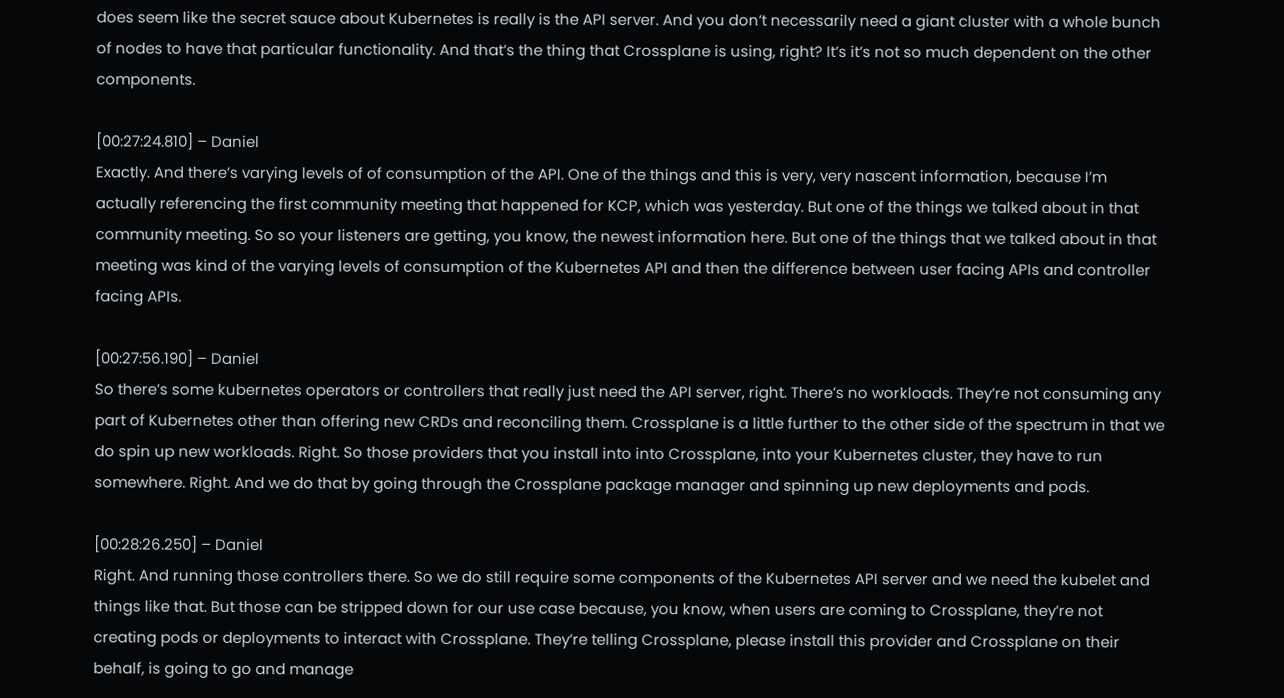does seem like the secret sauce about Kubernetes is really is the API server. And you don’t necessarily need a giant cluster with a whole bunch of nodes to have that particular functionality. And that’s the thing that Crossplane is using, right? It’s it’s not so much dependent on the other components.

[00:27:24.810] – Daniel
Exactly. And there’s varying levels of of consumption of the API. One of the things and this is very, very nascent information, because I’m actually referencing the first community meeting that happened for KCP, which was yesterday. But one of the things we talked about in that community meeting. So so your listeners are getting, you know, the newest information here. But one of the things that we talked about in that meeting was kind of the varying levels of consumption of the Kubernetes API and then the difference between user facing APIs and controller facing APIs.

[00:27:56.190] – Daniel
So there’s some kubernetes operators or controllers that really just need the API server, right. There’s no workloads. They’re not consuming any part of Kubernetes other than offering new CRDs and reconciling them. Crossplane is a little further to the other side of the spectrum in that we do spin up new workloads. Right. So those providers that you install into into Crossplane, into your Kubernetes cluster, they have to run somewhere. Right. And we do that by going through the Crossplane package manager and spinning up new deployments and pods.

[00:28:26.250] – Daniel
Right. And running those controllers there. So we do still require some components of the Kubernetes API server and we need the kubelet and things like that. But those can be stripped down for our use case because, you know, when users are coming to Crossplane, they’re not creating pods or deployments to interact with Crossplane. They’re telling Crossplane, please install this provider and Crossplane on their behalf, is going to go and manage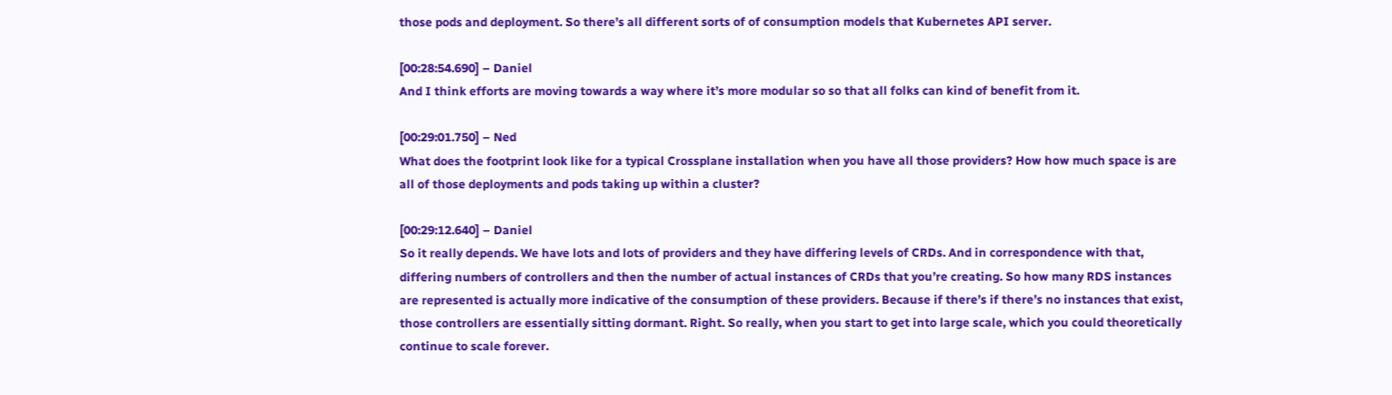those pods and deployment. So there’s all different sorts of of consumption models that Kubernetes API server.

[00:28:54.690] – Daniel
And I think efforts are moving towards a way where it’s more modular so so that all folks can kind of benefit from it.

[00:29:01.750] – Ned
What does the footprint look like for a typical Crossplane installation when you have all those providers? How how much space is are all of those deployments and pods taking up within a cluster?

[00:29:12.640] – Daniel
So it really depends. We have lots and lots of providers and they have differing levels of CRDs. And in correspondence with that, differing numbers of controllers and then the number of actual instances of CRDs that you’re creating. So how many RDS instances are represented is actually more indicative of the consumption of these providers. Because if there’s if there’s no instances that exist, those controllers are essentially sitting dormant. Right. So really, when you start to get into large scale, which you could theoretically continue to scale forever.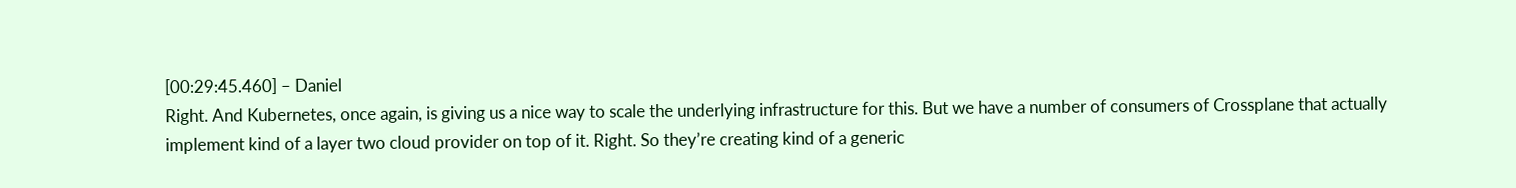[00:29:45.460] – Daniel
Right. And Kubernetes, once again, is giving us a nice way to scale the underlying infrastructure for this. But we have a number of consumers of Crossplane that actually implement kind of a layer two cloud provider on top of it. Right. So they’re creating kind of a generic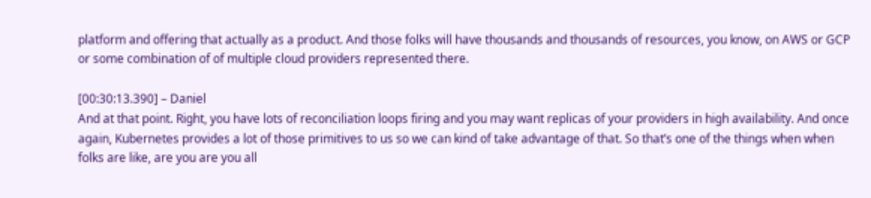platform and offering that actually as a product. And those folks will have thousands and thousands of resources, you know, on AWS or GCP or some combination of of multiple cloud providers represented there.

[00:30:13.390] – Daniel
And at that point. Right, you have lots of reconciliation loops firing and you may want replicas of your providers in high availability. And once again, Kubernetes provides a lot of those primitives to us so we can kind of take advantage of that. So that’s one of the things when when folks are like, are you are you all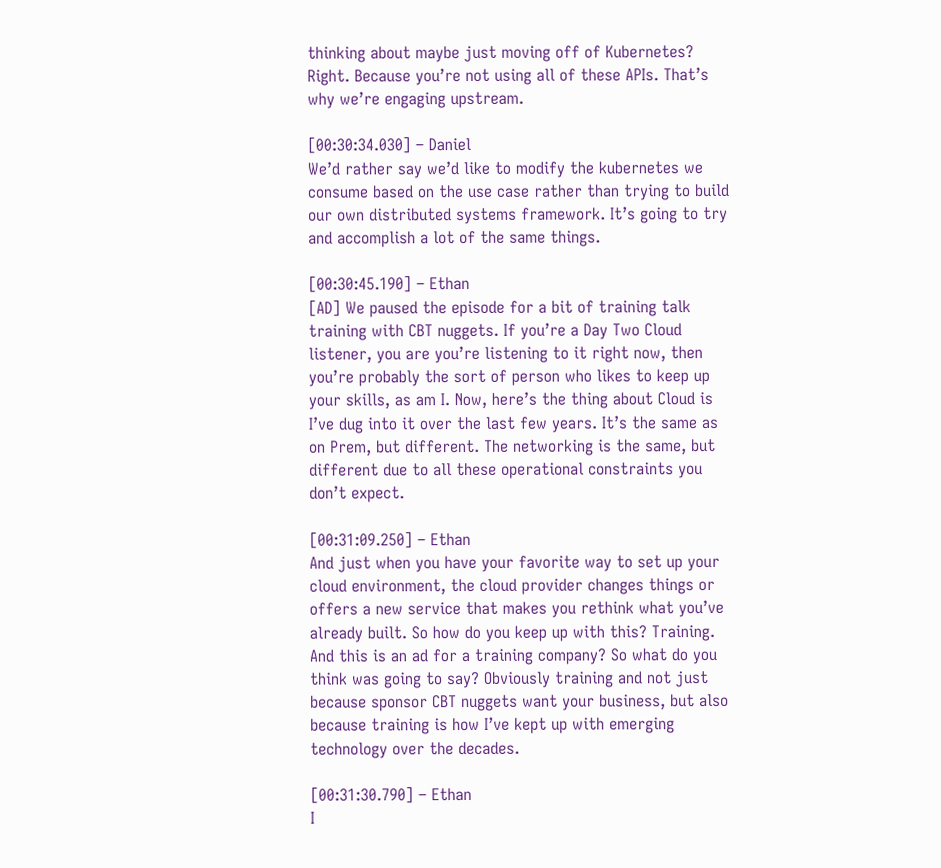thinking about maybe just moving off of Kubernetes? Right. Because you’re not using all of these APIs. That’s why we’re engaging upstream.

[00:30:34.030] – Daniel
We’d rather say we’d like to modify the kubernetes we consume based on the use case rather than trying to build our own distributed systems framework. It’s going to try and accomplish a lot of the same things.

[00:30:45.190] – Ethan
[AD] We paused the episode for a bit of training talk training with CBT nuggets. If you’re a Day Two Cloud listener, you are you’re listening to it right now, then you’re probably the sort of person who likes to keep up your skills, as am I. Now, here’s the thing about Cloud is I’ve dug into it over the last few years. It’s the same as on Prem, but different. The networking is the same, but different due to all these operational constraints you don’t expect.

[00:31:09.250] – Ethan
And just when you have your favorite way to set up your cloud environment, the cloud provider changes things or offers a new service that makes you rethink what you’ve already built. So how do you keep up with this? Training. And this is an ad for a training company? So what do you think was going to say? Obviously training and not just because sponsor CBT nuggets want your business, but also because training is how I’ve kept up with emerging technology over the decades.

[00:31:30.790] – Ethan
I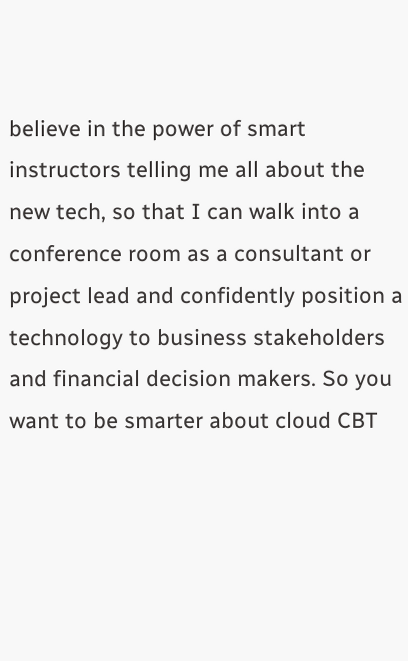believe in the power of smart instructors telling me all about the new tech, so that I can walk into a conference room as a consultant or project lead and confidently position a technology to business stakeholders and financial decision makers. So you want to be smarter about cloud CBT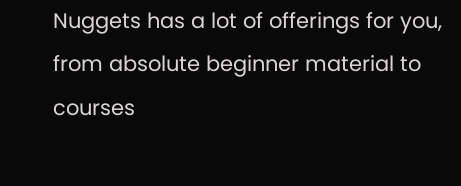Nuggets has a lot of offerings for you, from absolute beginner material to courses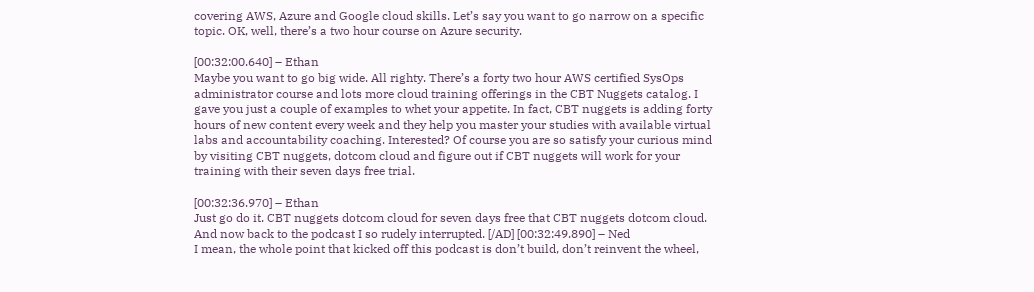covering AWS, Azure and Google cloud skills. Let’s say you want to go narrow on a specific topic. OK, well, there’s a two hour course on Azure security.

[00:32:00.640] – Ethan
Maybe you want to go big wide. All righty. There’s a forty two hour AWS certified SysOps administrator course and lots more cloud training offerings in the CBT Nuggets catalog. I gave you just a couple of examples to whet your appetite. In fact, CBT nuggets is adding forty hours of new content every week and they help you master your studies with available virtual labs and accountability coaching. Interested? Of course you are so satisfy your curious mind by visiting CBT nuggets, dotcom cloud and figure out if CBT nuggets will work for your training with their seven days free trial.

[00:32:36.970] – Ethan
Just go do it. CBT nuggets dotcom cloud for seven days free that CBT nuggets dotcom cloud. And now back to the podcast I so rudely interrupted. [/AD] [00:32:49.890] – Ned
I mean, the whole point that kicked off this podcast is don’t build, don’t reinvent the wheel,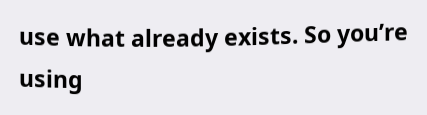use what already exists. So you’re using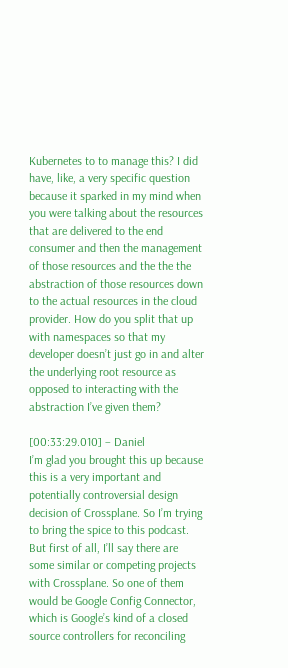Kubernetes to to manage this? I did have, like, a very specific question because it sparked in my mind when you were talking about the resources that are delivered to the end consumer and then the management of those resources and the the the abstraction of those resources down to the actual resources in the cloud provider. How do you split that up with namespaces so that my developer doesn’t just go in and alter the underlying root resource as opposed to interacting with the abstraction I’ve given them?

[00:33:29.010] – Daniel
I’m glad you brought this up because this is a very important and potentially controversial design decision of Crossplane. So I’m trying to bring the spice to this podcast. But first of all, I’ll say there are some similar or competing projects with Crossplane. So one of them would be Google Config Connector, which is Google’s kind of a closed source controllers for reconciling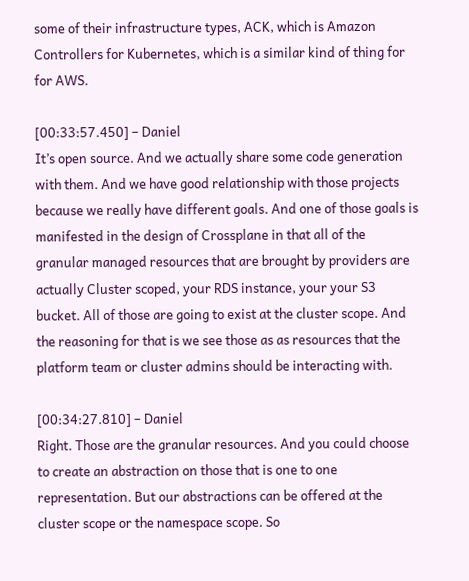some of their infrastructure types, ACK, which is Amazon Controllers for Kubernetes, which is a similar kind of thing for for AWS.

[00:33:57.450] – Daniel
It’s open source. And we actually share some code generation with them. And we have good relationship with those projects because we really have different goals. And one of those goals is manifested in the design of Crossplane in that all of the granular managed resources that are brought by providers are actually Cluster scoped, your RDS instance, your your S3 bucket. All of those are going to exist at the cluster scope. And the reasoning for that is we see those as as resources that the platform team or cluster admins should be interacting with.

[00:34:27.810] – Daniel
Right. Those are the granular resources. And you could choose to create an abstraction on those that is one to one representation. But our abstractions can be offered at the cluster scope or the namespace scope. So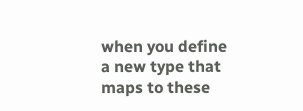when you define a new type that maps to these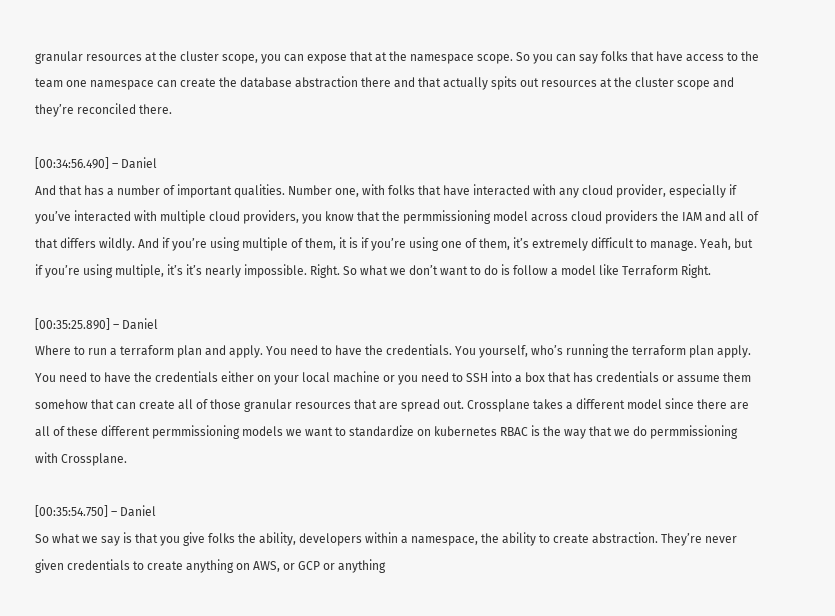granular resources at the cluster scope, you can expose that at the namespace scope. So you can say folks that have access to the team one namespace can create the database abstraction there and that actually spits out resources at the cluster scope and they’re reconciled there.

[00:34:56.490] – Daniel
And that has a number of important qualities. Number one, with folks that have interacted with any cloud provider, especially if you’ve interacted with multiple cloud providers, you know that the permmissioning model across cloud providers the IAM and all of that differs wildly. And if you’re using multiple of them, it is if you’re using one of them, it’s extremely difficult to manage. Yeah, but if you’re using multiple, it’s it’s nearly impossible. Right. So what we don’t want to do is follow a model like Terraform Right.

[00:35:25.890] – Daniel
Where to run a terraform plan and apply. You need to have the credentials. You yourself, who’s running the terraform plan apply. You need to have the credentials either on your local machine or you need to SSH into a box that has credentials or assume them somehow that can create all of those granular resources that are spread out. Crossplane takes a different model since there are all of these different permmissioning models we want to standardize on kubernetes RBAC is the way that we do permmissioning with Crossplane.

[00:35:54.750] – Daniel
So what we say is that you give folks the ability, developers within a namespace, the ability to create abstraction. They’re never given credentials to create anything on AWS, or GCP or anything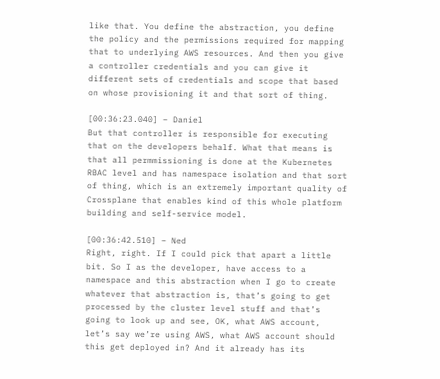like that. You define the abstraction, you define the policy and the permissions required for mapping that to underlying AWS resources. And then you give a controller credentials and you can give it different sets of credentials and scope that based on whose provisioning it and that sort of thing.

[00:36:23.040] – Daniel
But that controller is responsible for executing that on the developers behalf. What that means is that all permmissioning is done at the Kubernetes RBAC level and has namespace isolation and that sort of thing, which is an extremely important quality of Crossplane that enables kind of this whole platform building and self-service model.

[00:36:42.510] – Ned
Right, right. If I could pick that apart a little bit. So I as the developer, have access to a namespace and this abstraction when I go to create whatever that abstraction is, that’s going to get processed by the cluster level stuff and that’s going to look up and see, OK, what AWS account, let’s say we’re using AWS, what AWS account should this get deployed in? And it already has its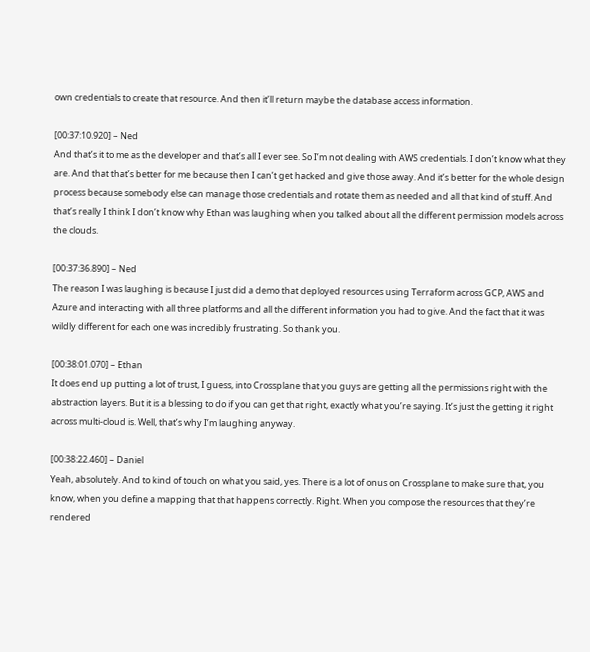own credentials to create that resource. And then it’ll return maybe the database access information.

[00:37:10.920] – Ned
And that’s it to me as the developer and that’s all I ever see. So I’m not dealing with AWS credentials. I don’t know what they are. And that that’s better for me because then I can’t get hacked and give those away. And it’s better for the whole design process because somebody else can manage those credentials and rotate them as needed and all that kind of stuff. And that’s really I think I don’t know why Ethan was laughing when you talked about all the different permission models across the clouds.

[00:37:36.890] – Ned
The reason I was laughing is because I just did a demo that deployed resources using Terraform across GCP, AWS and Azure and interacting with all three platforms and all the different information you had to give. And the fact that it was wildly different for each one was incredibly frustrating. So thank you.

[00:38:01.070] – Ethan
It does end up putting a lot of trust, I guess, into Crossplane that you guys are getting all the permissions right with the abstraction layers. But it is a blessing to do if you can get that right, exactly what you’re saying. It’s just the getting it right across multi-cloud is. Well, that’s why I’m laughing anyway.

[00:38:22.460] – Daniel
Yeah, absolutely. And to kind of touch on what you said, yes. There is a lot of onus on Crossplane to make sure that, you know, when you define a mapping that that happens correctly. Right. When you compose the resources that they’re rendered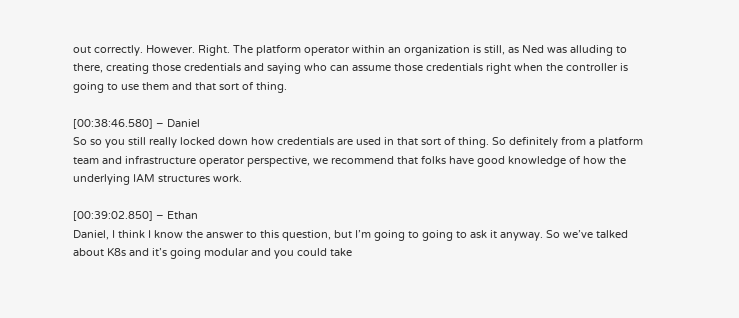out correctly. However. Right. The platform operator within an organization is still, as Ned was alluding to there, creating those credentials and saying who can assume those credentials right when the controller is going to use them and that sort of thing.

[00:38:46.580] – Daniel
So so you still really locked down how credentials are used in that sort of thing. So definitely from a platform team and infrastructure operator perspective, we recommend that folks have good knowledge of how the underlying IAM structures work.

[00:39:02.850] – Ethan
Daniel, I think I know the answer to this question, but I’m going to going to ask it anyway. So we’ve talked about K8s and it’s going modular and you could take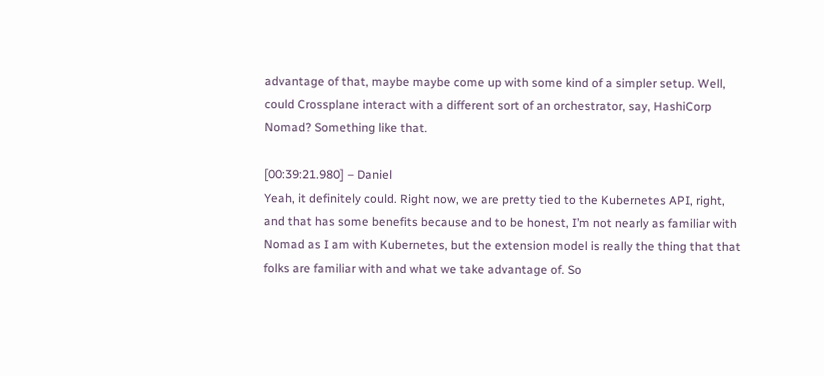advantage of that, maybe maybe come up with some kind of a simpler setup. Well, could Crossplane interact with a different sort of an orchestrator, say, HashiCorp Nomad? Something like that.

[00:39:21.980] – Daniel
Yeah, it definitely could. Right now, we are pretty tied to the Kubernetes API, right, and that has some benefits because and to be honest, I’m not nearly as familiar with Nomad as I am with Kubernetes, but the extension model is really the thing that that folks are familiar with and what we take advantage of. So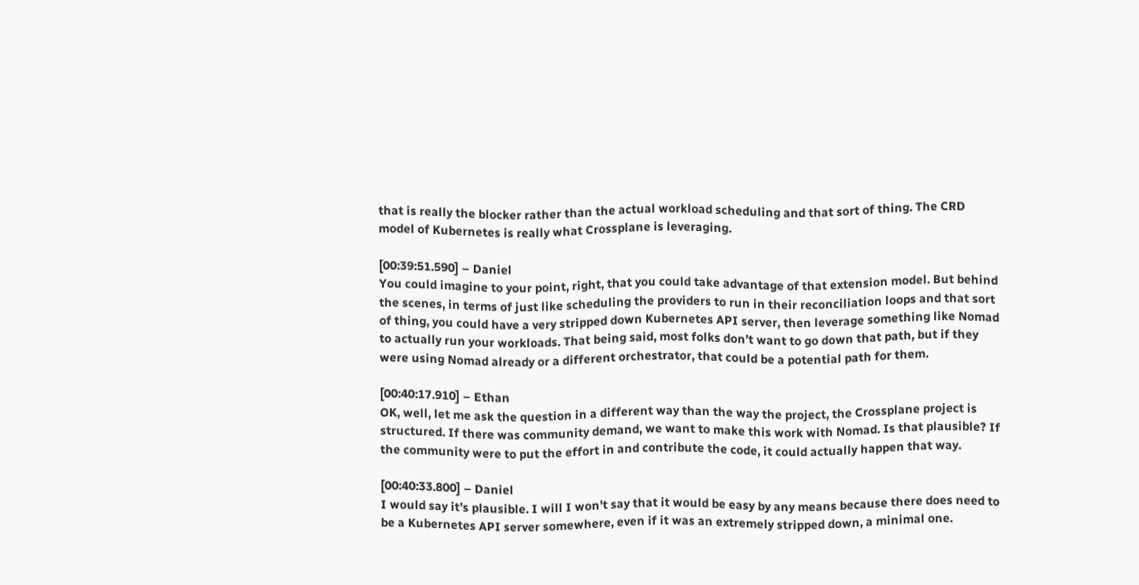that is really the blocker rather than the actual workload scheduling and that sort of thing. The CRD model of Kubernetes is really what Crossplane is leveraging.

[00:39:51.590] – Daniel
You could imagine to your point, right, that you could take advantage of that extension model. But behind the scenes, in terms of just like scheduling the providers to run in their reconciliation loops and that sort of thing, you could have a very stripped down Kubernetes API server, then leverage something like Nomad to actually run your workloads. That being said, most folks don’t want to go down that path, but if they were using Nomad already or a different orchestrator, that could be a potential path for them.

[00:40:17.910] – Ethan
OK, well, let me ask the question in a different way than the way the project, the Crossplane project is structured. If there was community demand, we want to make this work with Nomad. Is that plausible? If the community were to put the effort in and contribute the code, it could actually happen that way.

[00:40:33.800] – Daniel
I would say it’s plausible. I will I won’t say that it would be easy by any means because there does need to be a Kubernetes API server somewhere, even if it was an extremely stripped down, a minimal one.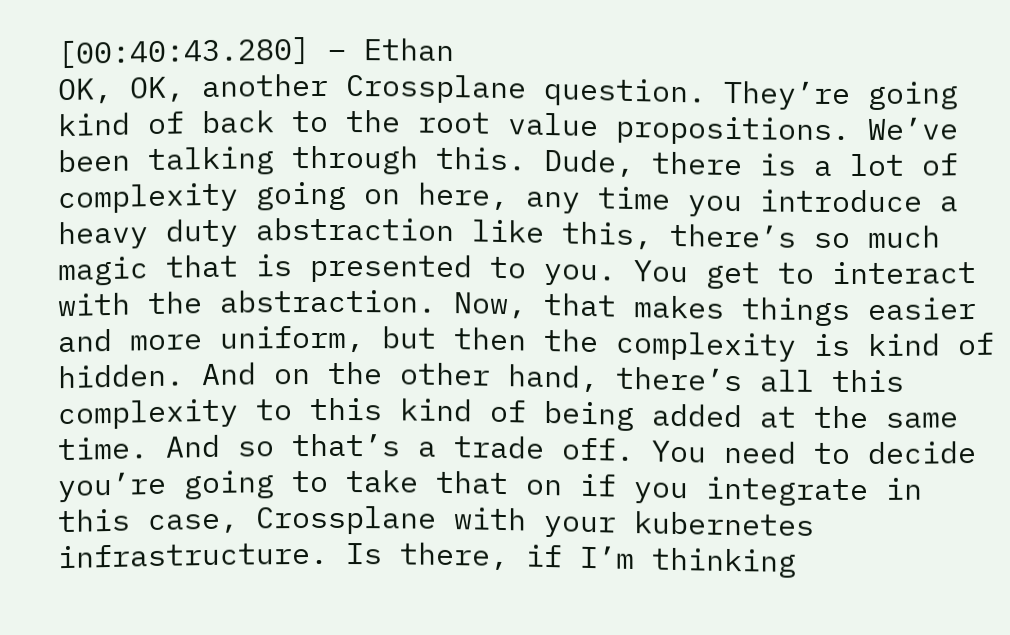[00:40:43.280] – Ethan
OK, OK, another Crossplane question. They’re going kind of back to the root value propositions. We’ve been talking through this. Dude, there is a lot of complexity going on here, any time you introduce a heavy duty abstraction like this, there’s so much magic that is presented to you. You get to interact with the abstraction. Now, that makes things easier and more uniform, but then the complexity is kind of hidden. And on the other hand, there’s all this complexity to this kind of being added at the same time. And so that’s a trade off. You need to decide you’re going to take that on if you integrate in this case, Crossplane with your kubernetes infrastructure. Is there, if I’m thinking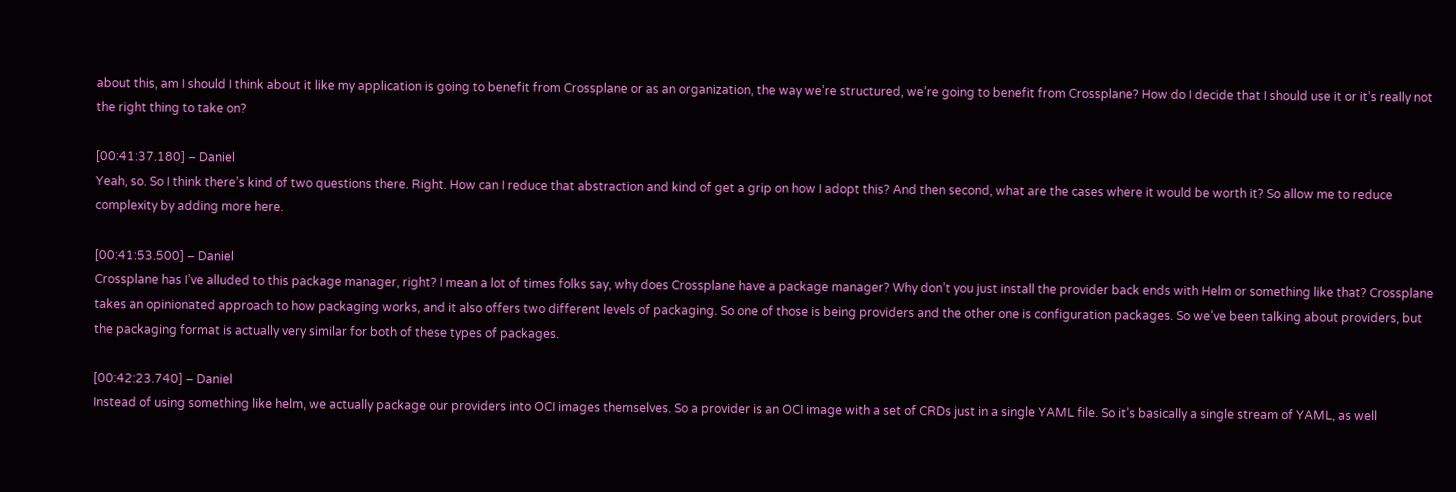about this, am I should I think about it like my application is going to benefit from Crossplane or as an organization, the way we’re structured, we’re going to benefit from Crossplane? How do I decide that I should use it or it’s really not the right thing to take on?

[00:41:37.180] – Daniel
Yeah, so. So I think there’s kind of two questions there. Right. How can I reduce that abstraction and kind of get a grip on how I adopt this? And then second, what are the cases where it would be worth it? So allow me to reduce complexity by adding more here.

[00:41:53.500] – Daniel
Crossplane has I’ve alluded to this package manager, right? I mean a lot of times folks say, why does Crossplane have a package manager? Why don’t you just install the provider back ends with Helm or something like that? Crossplane takes an opinionated approach to how packaging works, and it also offers two different levels of packaging. So one of those is being providers and the other one is configuration packages. So we’ve been talking about providers, but the packaging format is actually very similar for both of these types of packages.

[00:42:23.740] – Daniel
Instead of using something like helm, we actually package our providers into OCI images themselves. So a provider is an OCI image with a set of CRDs just in a single YAML file. So it’s basically a single stream of YAML, as well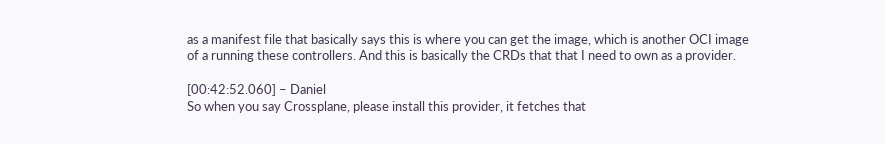as a manifest file that basically says this is where you can get the image, which is another OCI image of a running these controllers. And this is basically the CRDs that that I need to own as a provider.

[00:42:52.060] – Daniel
So when you say Crossplane, please install this provider, it fetches that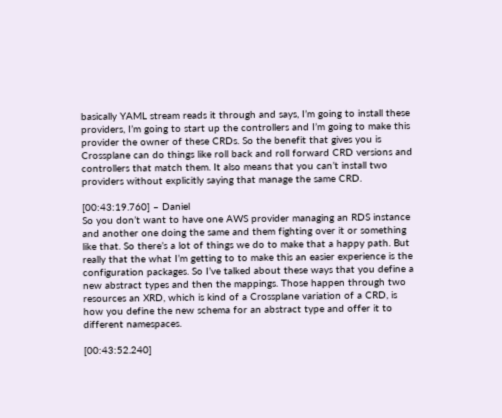basically YAML stream reads it through and says, I’m going to install these providers, I’m going to start up the controllers and I’m going to make this provider the owner of these CRDs. So the benefit that gives you is Crossplane can do things like roll back and roll forward CRD versions and controllers that match them. It also means that you can’t install two providers without explicitly saying that manage the same CRD.

[00:43:19.760] – Daniel
So you don’t want to have one AWS provider managing an RDS instance and another one doing the same and them fighting over it or something like that. So there’s a lot of things we do to make that a happy path. But really that the what I’m getting to to make this an easier experience is the configuration packages. So I’ve talked about these ways that you define a new abstract types and then the mappings. Those happen through two resources an XRD, which is kind of a Crossplane variation of a CRD, is how you define the new schema for an abstract type and offer it to different namespaces.

[00:43:52.240]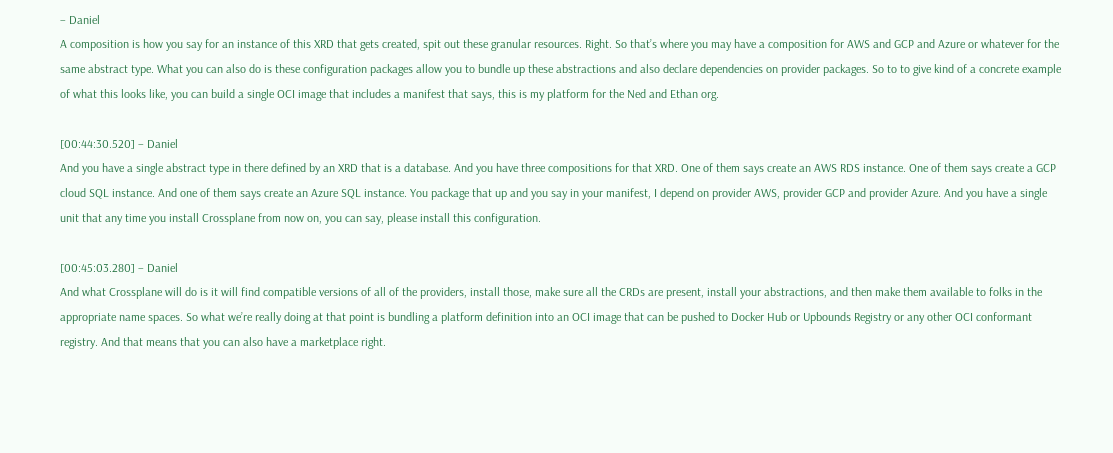– Daniel
A composition is how you say for an instance of this XRD that gets created, spit out these granular resources. Right. So that’s where you may have a composition for AWS and GCP and Azure or whatever for the same abstract type. What you can also do is these configuration packages allow you to bundle up these abstractions and also declare dependencies on provider packages. So to to give kind of a concrete example of what this looks like, you can build a single OCI image that includes a manifest that says, this is my platform for the Ned and Ethan org.

[00:44:30.520] – Daniel
And you have a single abstract type in there defined by an XRD that is a database. And you have three compositions for that XRD. One of them says create an AWS RDS instance. One of them says create a GCP cloud SQL instance. And one of them says create an Azure SQL instance. You package that up and you say in your manifest, I depend on provider AWS, provider GCP and provider Azure. And you have a single unit that any time you install Crossplane from now on, you can say, please install this configuration.

[00:45:03.280] – Daniel
And what Crossplane will do is it will find compatible versions of all of the providers, install those, make sure all the CRDs are present, install your abstractions, and then make them available to folks in the appropriate name spaces. So what we’re really doing at that point is bundling a platform definition into an OCI image that can be pushed to Docker Hub or Upbounds Registry or any other OCI conformant registry. And that means that you can also have a marketplace right.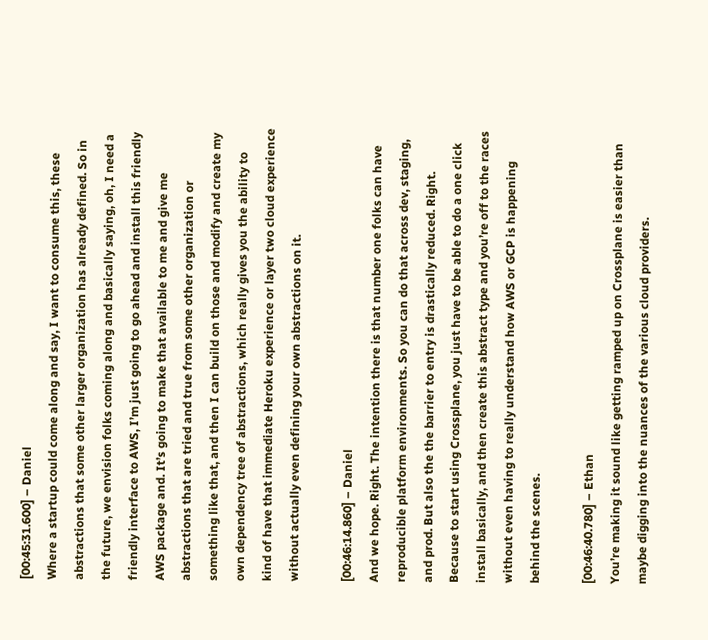[00:45:31.600] – Daniel
Where a startup could come along and say, I want to consume this, these abstractions that some other larger organization has already defined. So in the future, we envision folks coming along and basically saying, oh, I need a friendly interface to AWS, I’m just going to go ahead and install this friendly AWS package and. It’s going to make that available to me and give me abstractions that are tried and true from some other organization or something like that, and then I can build on those and modify and create my own dependency tree of abstractions, which really gives you the ability to kind of have that immediate Heroku experience or layer two cloud experience without actually even defining your own abstractions on it.

[00:46:14.860] – Daniel
And we hope. Right. The intention there is that number one folks can have reproducible platform environments. So you can do that across dev, staging, and prod. But also the the barrier to entry is drastically reduced. Right. Because to start using Crossplane, you just have to be able to do a one click install basically, and then create this abstract type and you’re off to the races without even having to really understand how AWS or GCP is happening behind the scenes.

[00:46:40.780] – Ethan
You’re making it sound like getting ramped up on Crossplane is easier than maybe digging into the nuances of the various cloud providers.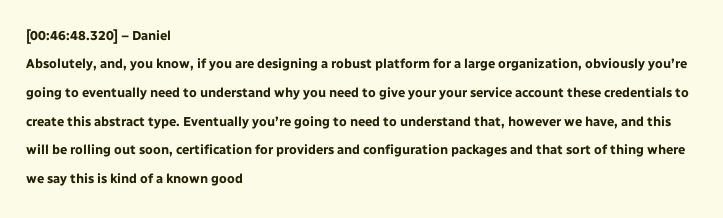[00:46:48.320] – Daniel
Absolutely, and, you know, if you are designing a robust platform for a large organization, obviously you’re going to eventually need to understand why you need to give your your service account these credentials to create this abstract type. Eventually you’re going to need to understand that, however we have, and this will be rolling out soon, certification for providers and configuration packages and that sort of thing where we say this is kind of a known good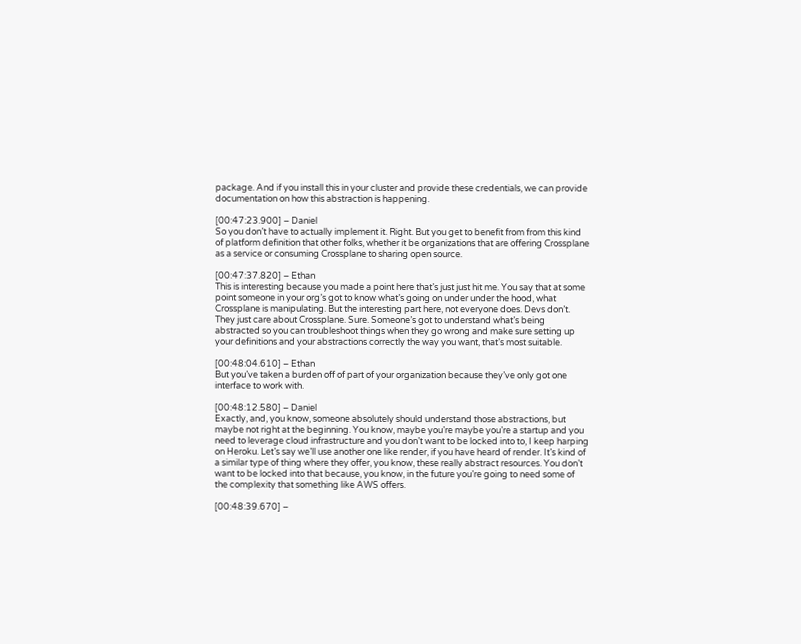package. And if you install this in your cluster and provide these credentials, we can provide documentation on how this abstraction is happening.

[00:47:23.900] – Daniel
So you don’t have to actually implement it. Right. But you get to benefit from from this kind of platform definition that other folks, whether it be organizations that are offering Crossplane as a service or consuming Crossplane to sharing open source.

[00:47:37.820] – Ethan
This is interesting because you made a point here that’s just just hit me. You say that at some point someone in your org’s got to know what’s going on under under the hood, what Crossplane is manipulating. But the interesting part here, not everyone does. Devs don’t. They just care about Crossplane. Sure. Someone’s got to understand what’s being abstracted so you can troubleshoot things when they go wrong and make sure setting up your definitions and your abstractions correctly the way you want, that’s most suitable.

[00:48:04.610] – Ethan
But you’ve taken a burden off of part of your organization because they’ve only got one interface to work with.

[00:48:12.580] – Daniel
Exactly, and, you know, someone absolutely should understand those abstractions, but maybe not right at the beginning. You know, maybe you’re maybe you’re a startup and you need to leverage cloud infrastructure and you don’t want to be locked into to, I keep harping on Heroku. Let’s say we’ll use another one like render, if you have heard of render. It’s kind of a similar type of thing where they offer, you know, these really abstract resources. You don’t want to be locked into that because, you know, in the future you’re going to need some of the complexity that something like AWS offers.

[00:48:39.670] –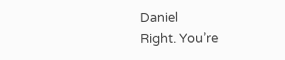Daniel
Right. You’re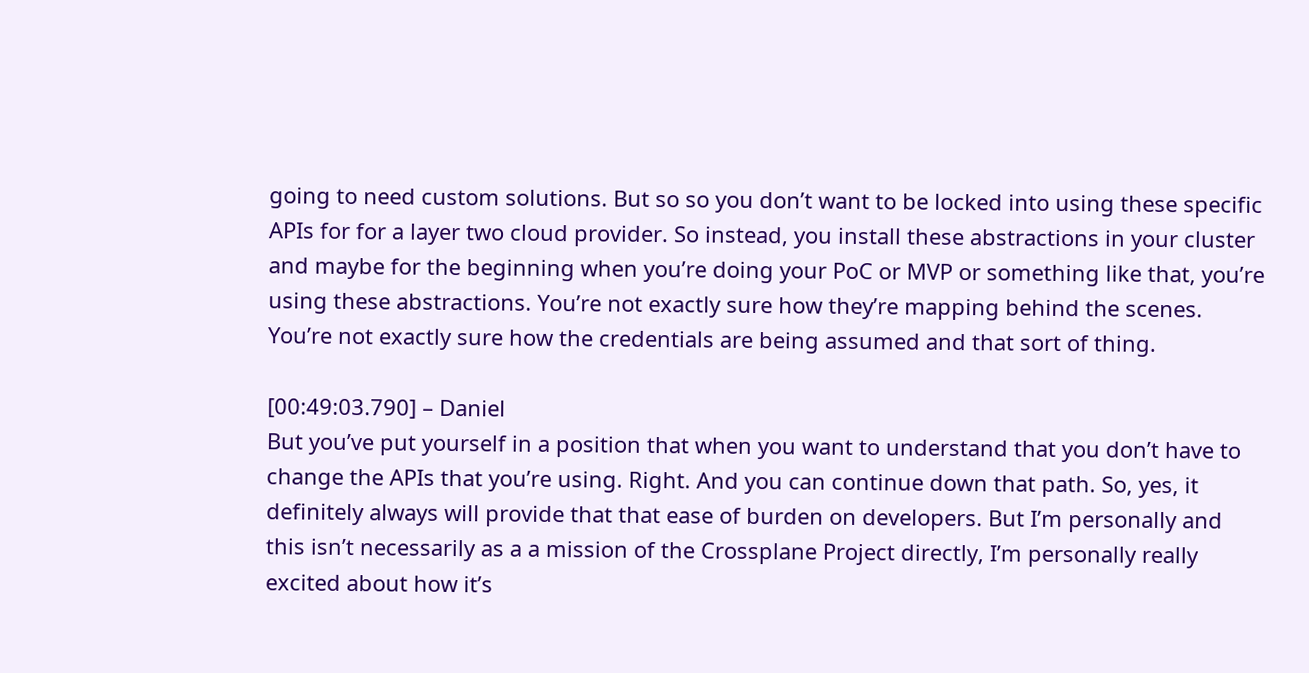going to need custom solutions. But so so you don’t want to be locked into using these specific APIs for for a layer two cloud provider. So instead, you install these abstractions in your cluster and maybe for the beginning when you’re doing your PoC or MVP or something like that, you’re using these abstractions. You’re not exactly sure how they’re mapping behind the scenes. You’re not exactly sure how the credentials are being assumed and that sort of thing.

[00:49:03.790] – Daniel
But you’ve put yourself in a position that when you want to understand that you don’t have to change the APIs that you’re using. Right. And you can continue down that path. So, yes, it definitely always will provide that that ease of burden on developers. But I’m personally and this isn’t necessarily as a a mission of the Crossplane Project directly, I’m personally really excited about how it’s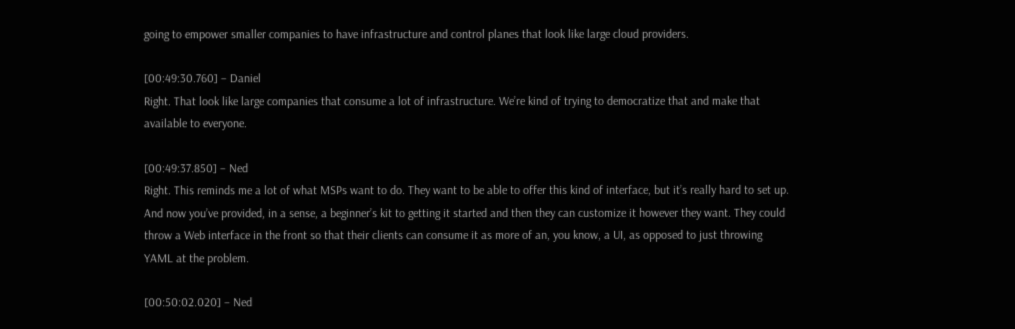going to empower smaller companies to have infrastructure and control planes that look like large cloud providers.

[00:49:30.760] – Daniel
Right. That look like large companies that consume a lot of infrastructure. We’re kind of trying to democratize that and make that available to everyone.

[00:49:37.850] – Ned
Right. This reminds me a lot of what MSPs want to do. They want to be able to offer this kind of interface, but it’s really hard to set up. And now you’ve provided, in a sense, a beginner’s kit to getting it started and then they can customize it however they want. They could throw a Web interface in the front so that their clients can consume it as more of an, you know, a UI, as opposed to just throwing YAML at the problem.

[00:50:02.020] – Ned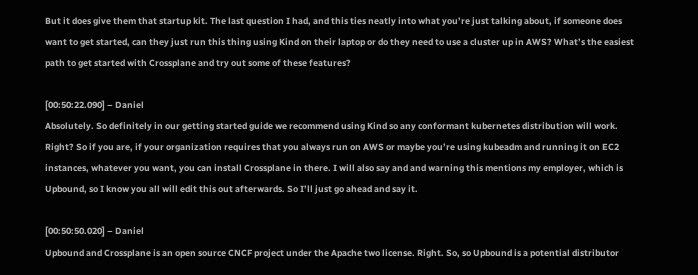But it does give them that startup kit. The last question I had, and this ties neatly into what you’re just talking about, if someone does want to get started, can they just run this thing using Kind on their laptop or do they need to use a cluster up in AWS? What’s the easiest path to get started with Crossplane and try out some of these features?

[00:50:22.090] – Daniel
Absolutely. So definitely in our getting started guide we recommend using Kind so any conformant kubernetes distribution will work. Right? So if you are, if your organization requires that you always run on AWS or maybe you’re using kubeadm and running it on EC2 instances, whatever you want, you can install Crossplane in there. I will also say and and warning this mentions my employer, which is Upbound, so I know you all will edit this out afterwards. So I’ll just go ahead and say it.

[00:50:50.020] – Daniel
Upbound and Crossplane is an open source CNCF project under the Apache two license. Right. So, so Upbound is a potential distributor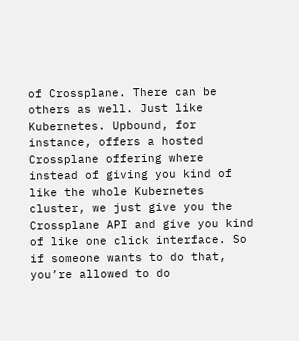of Crossplane. There can be others as well. Just like Kubernetes. Upbound, for instance, offers a hosted Crossplane offering where instead of giving you kind of like the whole Kubernetes cluster, we just give you the Crossplane API and give you kind of like one click interface. So if someone wants to do that, you’re allowed to do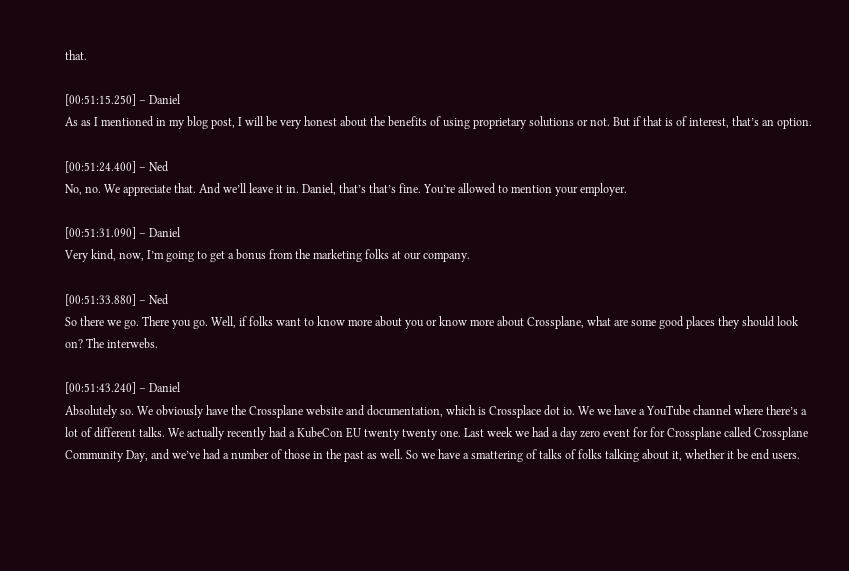that.

[00:51:15.250] – Daniel
As as I mentioned in my blog post, I will be very honest about the benefits of using proprietary solutions or not. But if that is of interest, that’s an option.

[00:51:24.400] – Ned
No, no. We appreciate that. And we’ll leave it in. Daniel, that’s that’s fine. You’re allowed to mention your employer.

[00:51:31.090] – Daniel
Very kind, now, I’m going to get a bonus from the marketing folks at our company.

[00:51:33.880] – Ned
So there we go. There you go. Well, if folks want to know more about you or know more about Crossplane, what are some good places they should look on? The interwebs.

[00:51:43.240] – Daniel
Absolutely so. We obviously have the Crossplane website and documentation, which is Crossplace dot io. We we have a YouTube channel where there’s a lot of different talks. We actually recently had a KubeCon EU twenty twenty one. Last week we had a day zero event for for Crossplane called Crossplane Community Day, and we’ve had a number of those in the past as well. So we have a smattering of talks of folks talking about it, whether it be end users.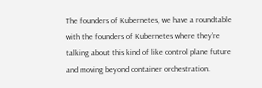The founders of Kubernetes, we have a roundtable with the founders of Kubernetes where they’re talking about this kind of like control plane future and moving beyond container orchestration.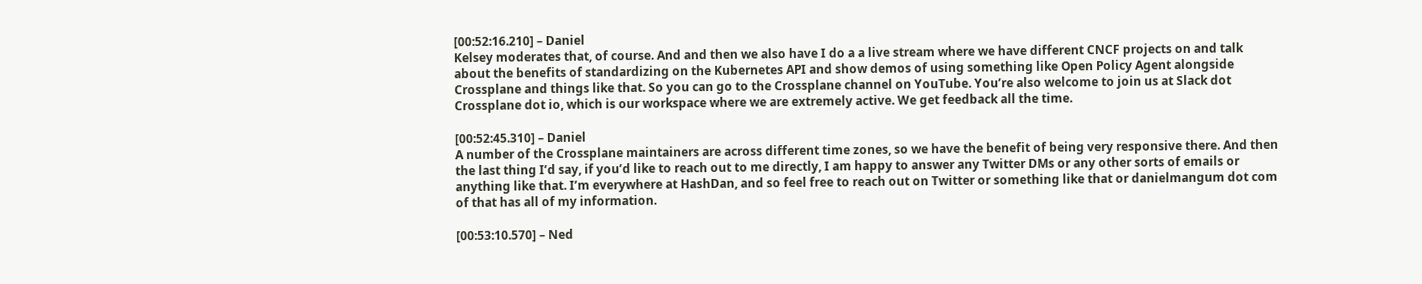[00:52:16.210] – Daniel
Kelsey moderates that, of course. And and then we also have I do a a live stream where we have different CNCF projects on and talk about the benefits of standardizing on the Kubernetes API and show demos of using something like Open Policy Agent alongside Crossplane and things like that. So you can go to the Crossplane channel on YouTube. You’re also welcome to join us at Slack dot Crossplane dot io, which is our workspace where we are extremely active. We get feedback all the time.

[00:52:45.310] – Daniel
A number of the Crossplane maintainers are across different time zones, so we have the benefit of being very responsive there. And then the last thing I’d say, if you’d like to reach out to me directly, I am happy to answer any Twitter DMs or any other sorts of emails or anything like that. I’m everywhere at HashDan, and so feel free to reach out on Twitter or something like that or danielmangum dot com of that has all of my information.

[00:53:10.570] – Ned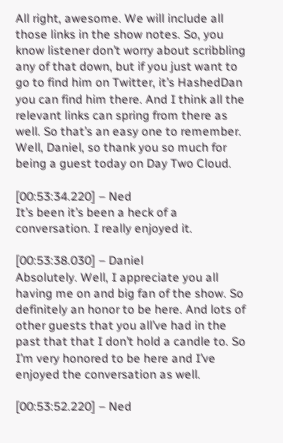All right, awesome. We will include all those links in the show notes. So, you know listener don’t worry about scribbling any of that down, but if you just want to go to find him on Twitter, it’s HashedDan you can find him there. And I think all the relevant links can spring from there as well. So that’s an easy one to remember. Well, Daniel, so thank you so much for being a guest today on Day Two Cloud.

[00:53:34.220] – Ned
It’s been it’s been a heck of a conversation. I really enjoyed it.

[00:53:38.030] – Daniel
Absolutely. Well, I appreciate you all having me on and big fan of the show. So definitely an honor to be here. And lots of other guests that you all’ve had in the past that that I don’t hold a candle to. So I’m very honored to be here and I’ve enjoyed the conversation as well.

[00:53:52.220] – Ned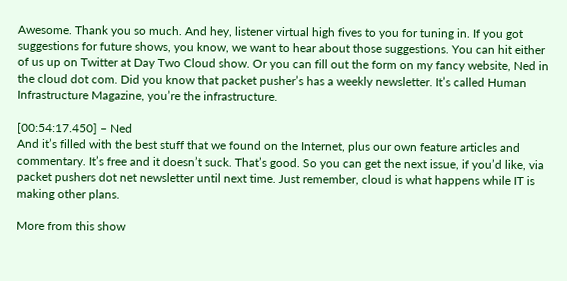Awesome. Thank you so much. And hey, listener virtual high fives to you for tuning in. If you got suggestions for future shows, you know, we want to hear about those suggestions. You can hit either of us up on Twitter at Day Two Cloud show. Or you can fill out the form on my fancy website, Ned in the cloud dot com. Did you know that packet pusher’s has a weekly newsletter. It’s called Human Infrastructure Magazine, you’re the infrastructure.

[00:54:17.450] – Ned
And it’s filled with the best stuff that we found on the Internet, plus our own feature articles and commentary. It’s free and it doesn’t suck. That’s good. So you can get the next issue, if you’d like, via packet pushers dot net newsletter until next time. Just remember, cloud is what happens while IT is making other plans.

More from this show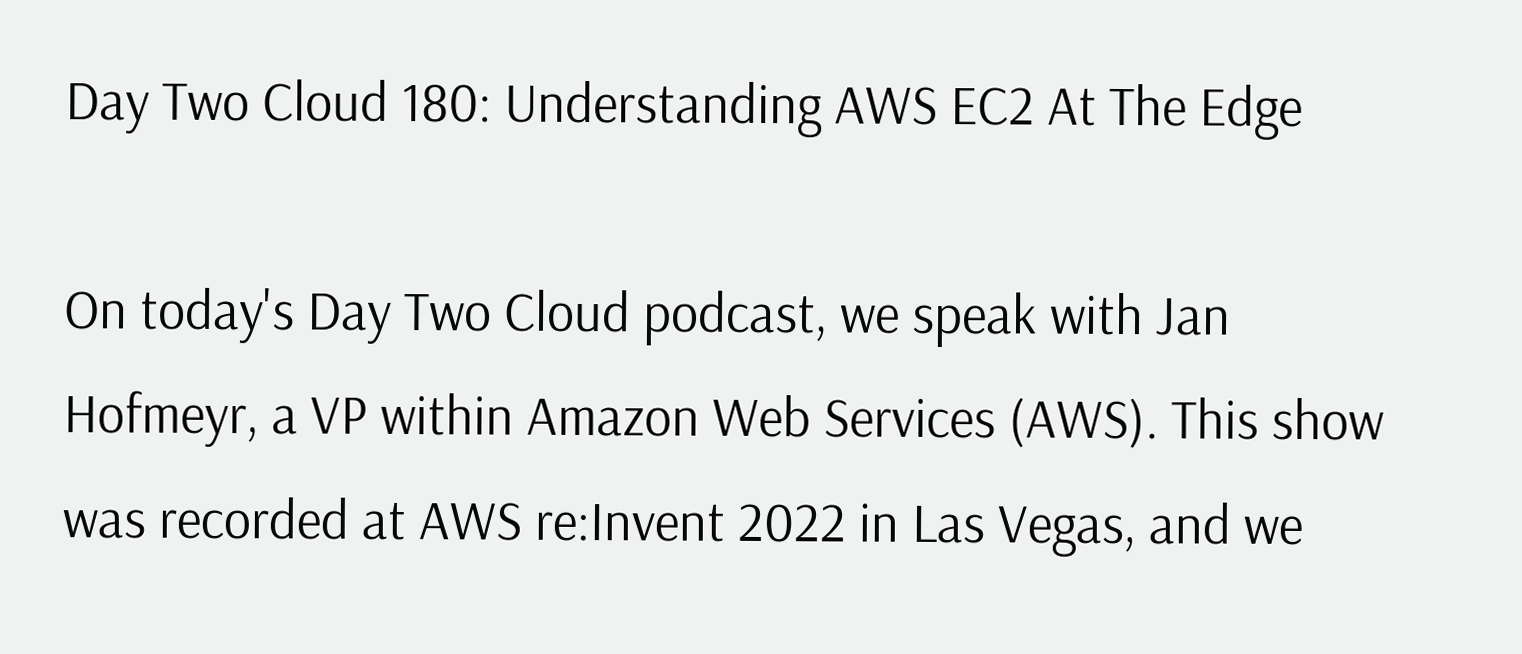Day Two Cloud 180: Understanding AWS EC2 At The Edge

On today's Day Two Cloud podcast, we speak with Jan Hofmeyr, a VP within Amazon Web Services (AWS). This show was recorded at AWS re:Invent 2022 in Las Vegas, and we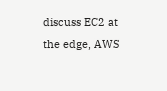discuss EC2 at the edge, AWS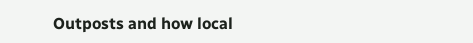Outposts and how local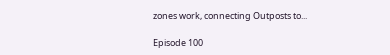zones work, connecting Outposts to...

Episode 100